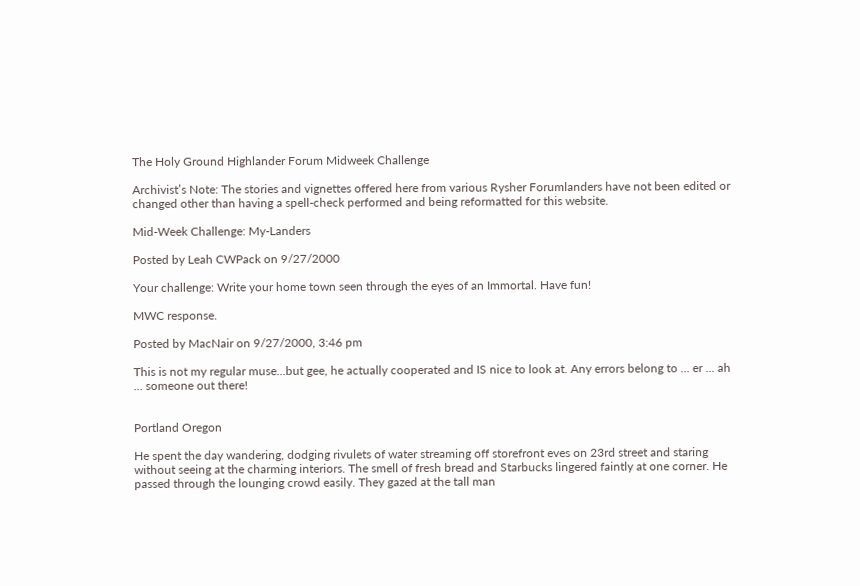The Holy Ground Highlander Forum Midweek Challenge

Archivist’s Note: The stories and vignettes offered here from various Rysher Forumlanders have not been edited or changed other than having a spell-check performed and being reformatted for this website.

Mid-Week Challenge: My-Landers

Posted by Leah CWPack on 9/27/2000

Your challenge: Write your home town seen through the eyes of an Immortal. Have fun!

MWC response.

Posted by MacNair on 9/27/2000, 3:46 pm

This is not my regular muse...but gee, he actually cooperated and IS nice to look at. Any errors belong to ... er ... ah ... someone out there!


Portland Oregon

He spent the day wandering, dodging rivulets of water streaming off storefront eves on 23rd street and staring without seeing at the charming interiors. The smell of fresh bread and Starbucks lingered faintly at one corner. He passed through the lounging crowd easily. They gazed at the tall man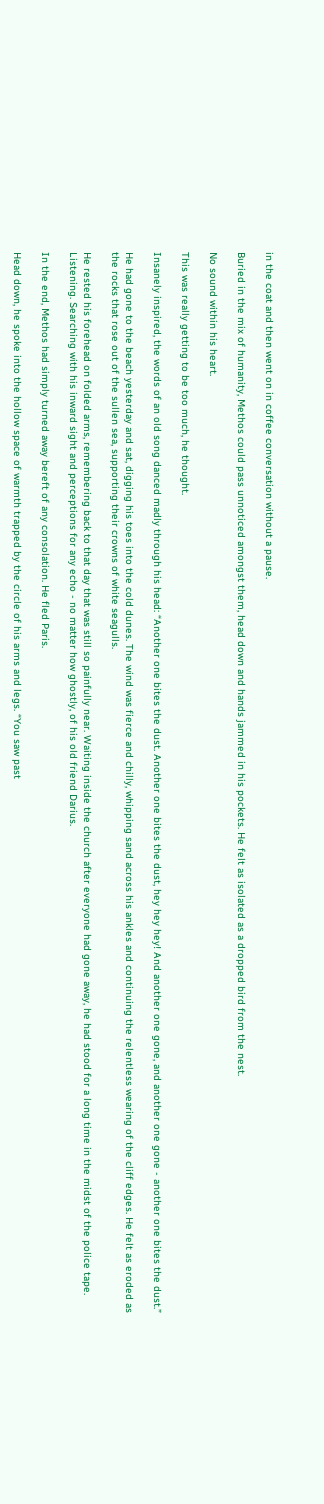in the coat and then went on in coffee conversation without a pause.

Buried in the mix of humanity, Methos could pass unnoticed amongst them, head down and hands jammed in his pockets. He felt as isolated as a dropped bird from the nest.

No sound within his heart.

This was really getting to be too much, he thought.

Insanely inspired, the words of an old song danced madly through his head: “Another one bites the dust. Another one bites the dust, hey hey hey! And another one gone, and another one gone - another one bites the dust.”

He had gone to the beach yesterday and sat, digging his toes into the cold dunes. The wind was fierce and chilly, whipping sand across his ankles and continuing the relentless wearing of the cliff edges. He felt as eroded as the rocks that rose out of the sullen sea, supporting their crowns of white seagulls.

He rested his forehead on folded arms, remembering back to that day that was still so painfully near. Waiting inside the church after everyone had gone away, he had stood for a long time in the midst of the police tape. Listening. Searching with his inward sight and perceptions for any echo - no matter how ghostly, of his old friend Darius.

In the end, Methos had simply turned away bereft of any consolation. He fled Paris.

Head down, he spoke into the hollow space of warmth trapped by the circle of his arms and legs. “You saw past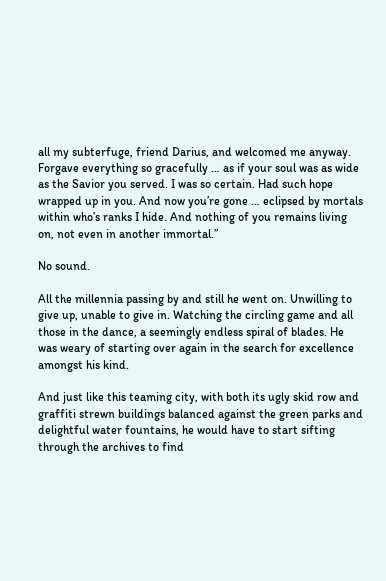all my subterfuge, friend Darius, and welcomed me anyway. Forgave everything so gracefully … as if your soul was as wide as the Savior you served. I was so certain. Had such hope wrapped up in you. And now you’re gone … eclipsed by mortals within who’s ranks I hide. And nothing of you remains living on, not even in another immortal.”

No sound.

All the millennia passing by and still he went on. Unwilling to give up, unable to give in. Watching the circling game and all those in the dance, a seemingly endless spiral of blades. He was weary of starting over again in the search for excellence amongst his kind.

And just like this teaming city, with both its ugly skid row and graffiti strewn buildings balanced against the green parks and delightful water fountains, he would have to start sifting through the archives to find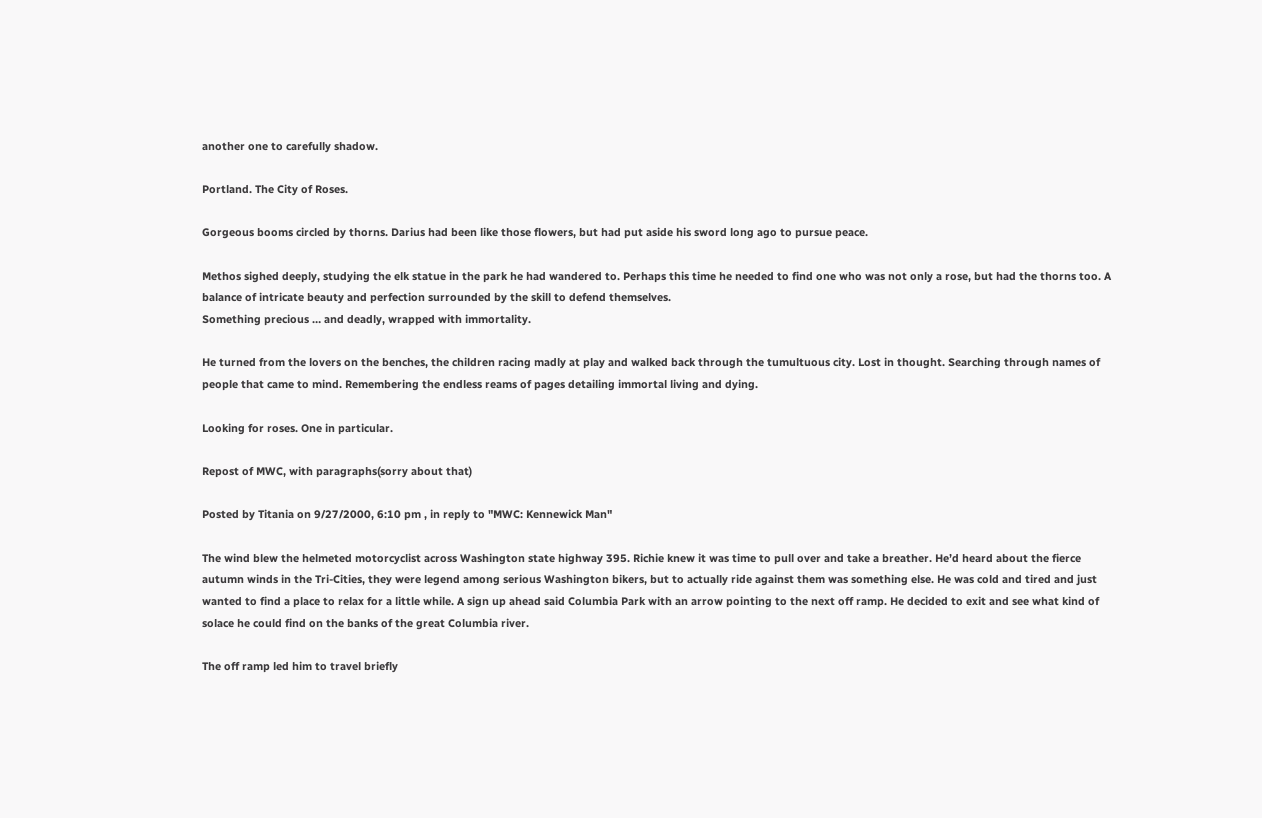another one to carefully shadow.

Portland. The City of Roses.

Gorgeous booms circled by thorns. Darius had been like those flowers, but had put aside his sword long ago to pursue peace.

Methos sighed deeply, studying the elk statue in the park he had wandered to. Perhaps this time he needed to find one who was not only a rose, but had the thorns too. A balance of intricate beauty and perfection surrounded by the skill to defend themselves.
Something precious … and deadly, wrapped with immortality.

He turned from the lovers on the benches, the children racing madly at play and walked back through the tumultuous city. Lost in thought. Searching through names of people that came to mind. Remembering the endless reams of pages detailing immortal living and dying.

Looking for roses. One in particular.

Repost of MWC, with paragraphs(sorry about that)

Posted by Titania on 9/27/2000, 6:10 pm , in reply to "MWC: Kennewick Man"

The wind blew the helmeted motorcyclist across Washington state highway 395. Richie knew it was time to pull over and take a breather. He’d heard about the fierce autumn winds in the Tri-Cities, they were legend among serious Washington bikers, but to actually ride against them was something else. He was cold and tired and just wanted to find a place to relax for a little while. A sign up ahead said Columbia Park with an arrow pointing to the next off ramp. He decided to exit and see what kind of solace he could find on the banks of the great Columbia river.

The off ramp led him to travel briefly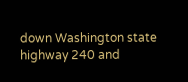down Washington state highway 240 and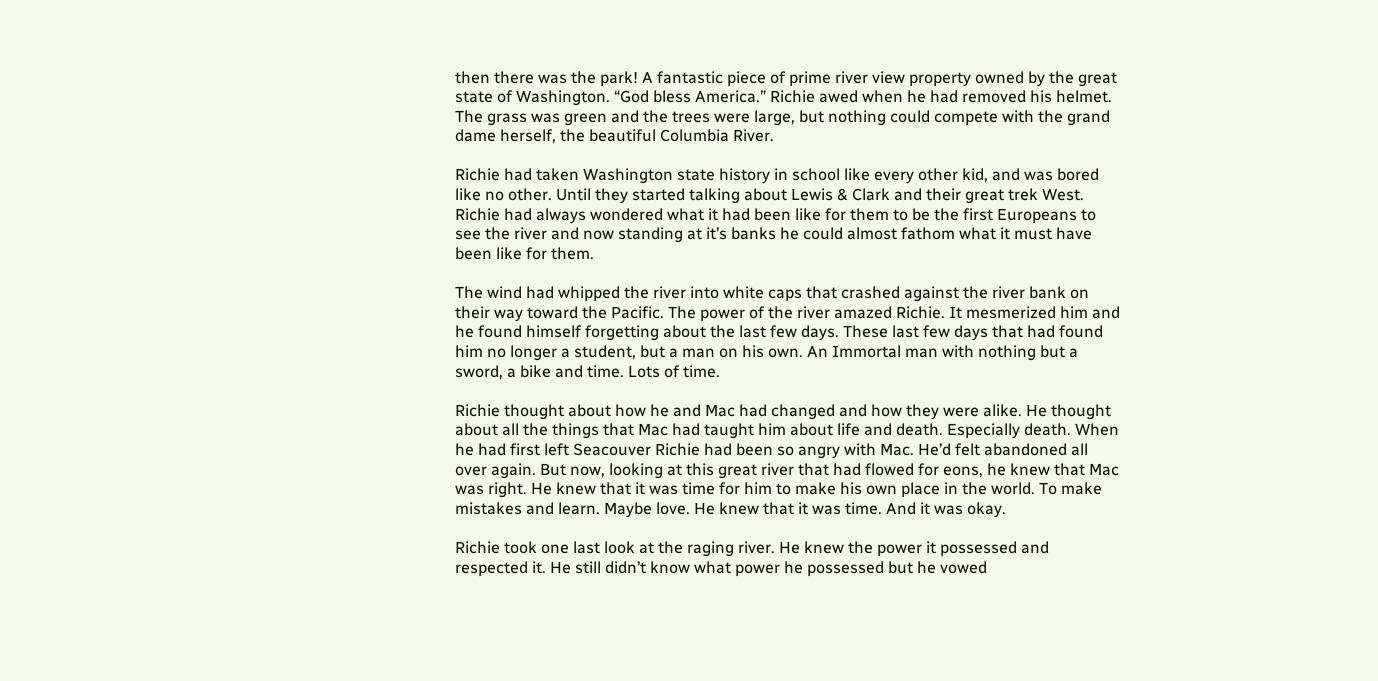then there was the park! A fantastic piece of prime river view property owned by the great state of Washington. “God bless America.” Richie awed when he had removed his helmet. The grass was green and the trees were large, but nothing could compete with the grand dame herself, the beautiful Columbia River.

Richie had taken Washington state history in school like every other kid, and was bored like no other. Until they started talking about Lewis & Clark and their great trek West. Richie had always wondered what it had been like for them to be the first Europeans to see the river and now standing at it’s banks he could almost fathom what it must have been like for them.

The wind had whipped the river into white caps that crashed against the river bank on their way toward the Pacific. The power of the river amazed Richie. It mesmerized him and he found himself forgetting about the last few days. These last few days that had found him no longer a student, but a man on his own. An Immortal man with nothing but a sword, a bike and time. Lots of time.

Richie thought about how he and Mac had changed and how they were alike. He thought about all the things that Mac had taught him about life and death. Especially death. When he had first left Seacouver Richie had been so angry with Mac. He’d felt abandoned all over again. But now, looking at this great river that had flowed for eons, he knew that Mac was right. He knew that it was time for him to make his own place in the world. To make mistakes and learn. Maybe love. He knew that it was time. And it was okay.

Richie took one last look at the raging river. He knew the power it possessed and respected it. He still didn’t know what power he possessed but he vowed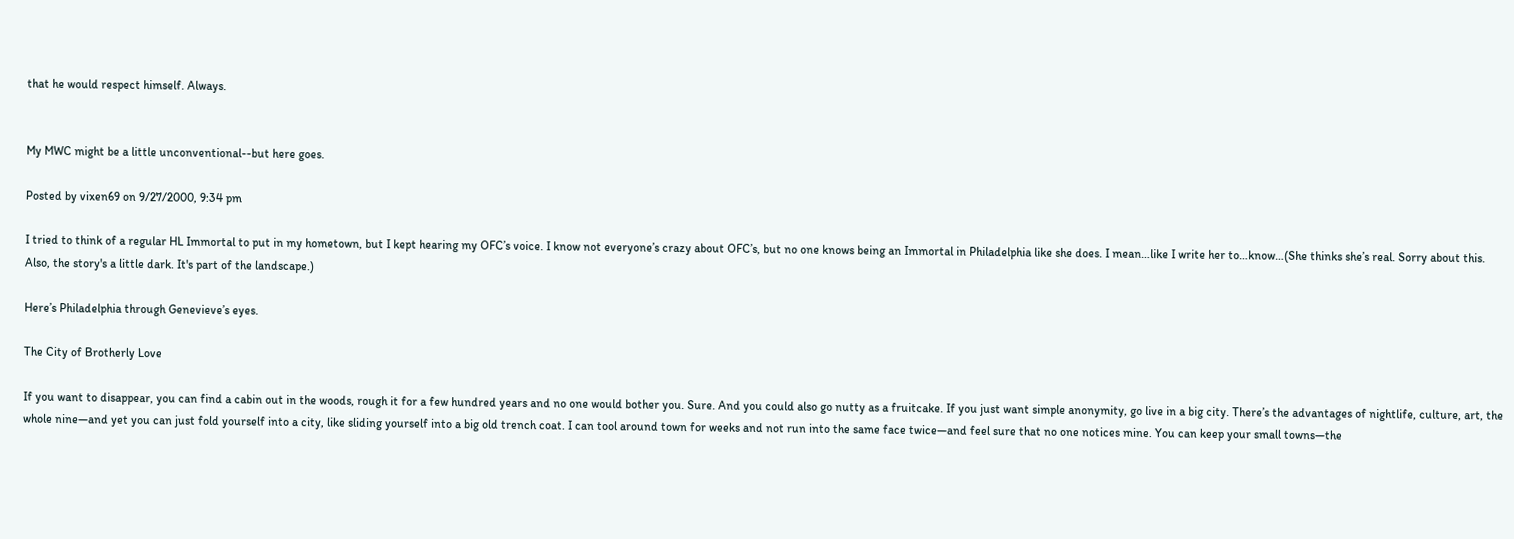that he would respect himself. Always.


My MWC might be a little unconventional--but here goes.

Posted by vixen69 on 9/27/2000, 9:34 pm

I tried to think of a regular HL Immortal to put in my hometown, but I kept hearing my OFC’s voice. I know not everyone’s crazy about OFC’s, but no one knows being an Immortal in Philadelphia like she does. I mean…like I write her to…know…(She thinks she’s real. Sorry about this. Also, the story's a little dark. It's part of the landscape.)

Here’s Philadelphia through Genevieve’s eyes.

The City of Brotherly Love

If you want to disappear, you can find a cabin out in the woods, rough it for a few hundred years and no one would bother you. Sure. And you could also go nutty as a fruitcake. If you just want simple anonymity, go live in a big city. There’s the advantages of nightlife, culture, art, the whole nine—and yet you can just fold yourself into a city, like sliding yourself into a big old trench coat. I can tool around town for weeks and not run into the same face twice—and feel sure that no one notices mine. You can keep your small towns—the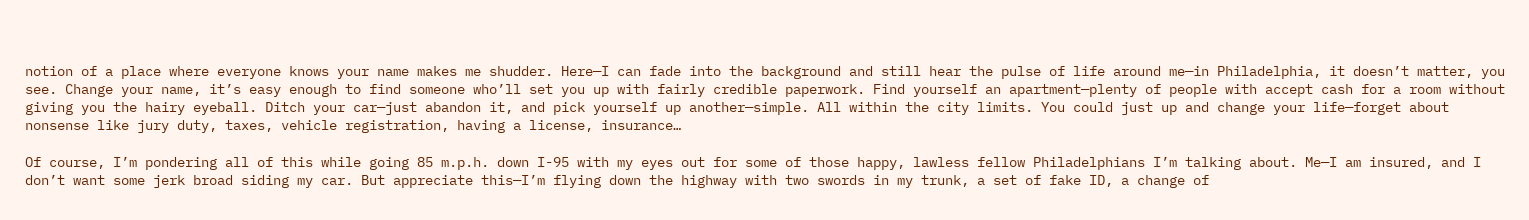notion of a place where everyone knows your name makes me shudder. Here—I can fade into the background and still hear the pulse of life around me—in Philadelphia, it doesn’t matter, you see. Change your name, it’s easy enough to find someone who’ll set you up with fairly credible paperwork. Find yourself an apartment—plenty of people with accept cash for a room without giving you the hairy eyeball. Ditch your car—just abandon it, and pick yourself up another—simple. All within the city limits. You could just up and change your life—forget about nonsense like jury duty, taxes, vehicle registration, having a license, insurance…

Of course, I’m pondering all of this while going 85 m.p.h. down I-95 with my eyes out for some of those happy, lawless fellow Philadelphians I’m talking about. Me—I am insured, and I don’t want some jerk broad siding my car. But appreciate this—I’m flying down the highway with two swords in my trunk, a set of fake ID, a change of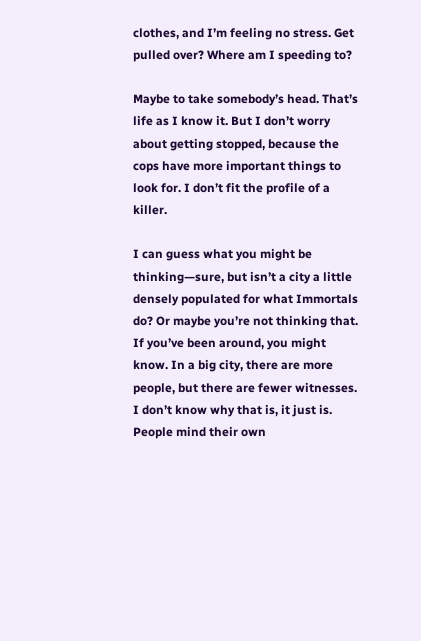clothes, and I’m feeling no stress. Get pulled over? Where am I speeding to?

Maybe to take somebody’s head. That’s life as I know it. But I don’t worry about getting stopped, because the cops have more important things to look for. I don’t fit the profile of a killer.

I can guess what you might be thinking—sure, but isn’t a city a little densely populated for what Immortals do? Or maybe you’re not thinking that. If you’ve been around, you might know. In a big city, there are more people, but there are fewer witnesses. I don’t know why that is, it just is. People mind their own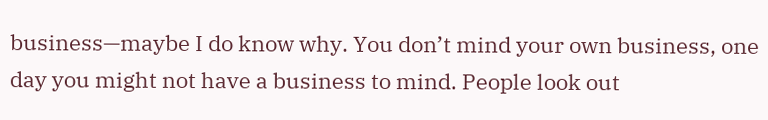business—maybe I do know why. You don’t mind your own business, one day you might not have a business to mind. People look out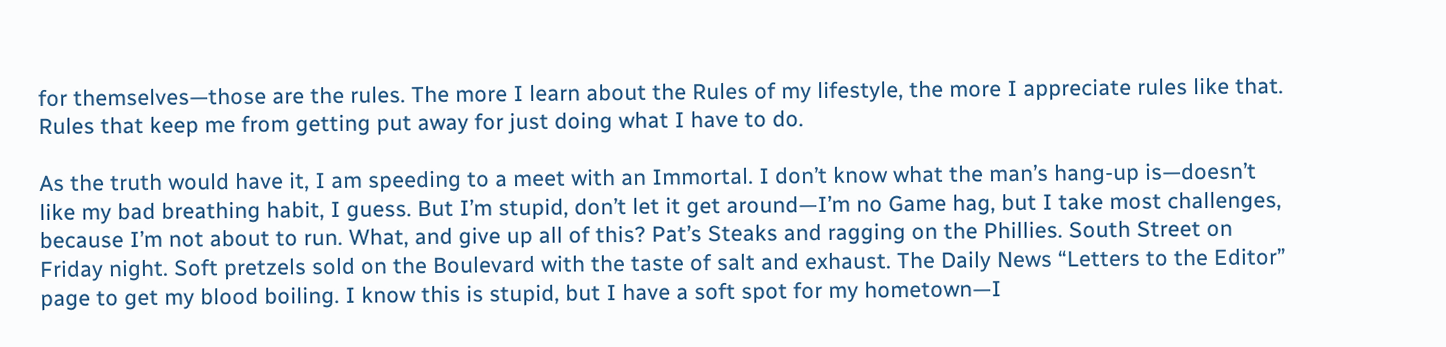for themselves—those are the rules. The more I learn about the Rules of my lifestyle, the more I appreciate rules like that. Rules that keep me from getting put away for just doing what I have to do.

As the truth would have it, I am speeding to a meet with an Immortal. I don’t know what the man’s hang-up is—doesn’t like my bad breathing habit, I guess. But I’m stupid, don’t let it get around—I’m no Game hag, but I take most challenges, because I’m not about to run. What, and give up all of this? Pat’s Steaks and ragging on the Phillies. South Street on Friday night. Soft pretzels sold on the Boulevard with the taste of salt and exhaust. The Daily News “Letters to the Editor” page to get my blood boiling. I know this is stupid, but I have a soft spot for my hometown—I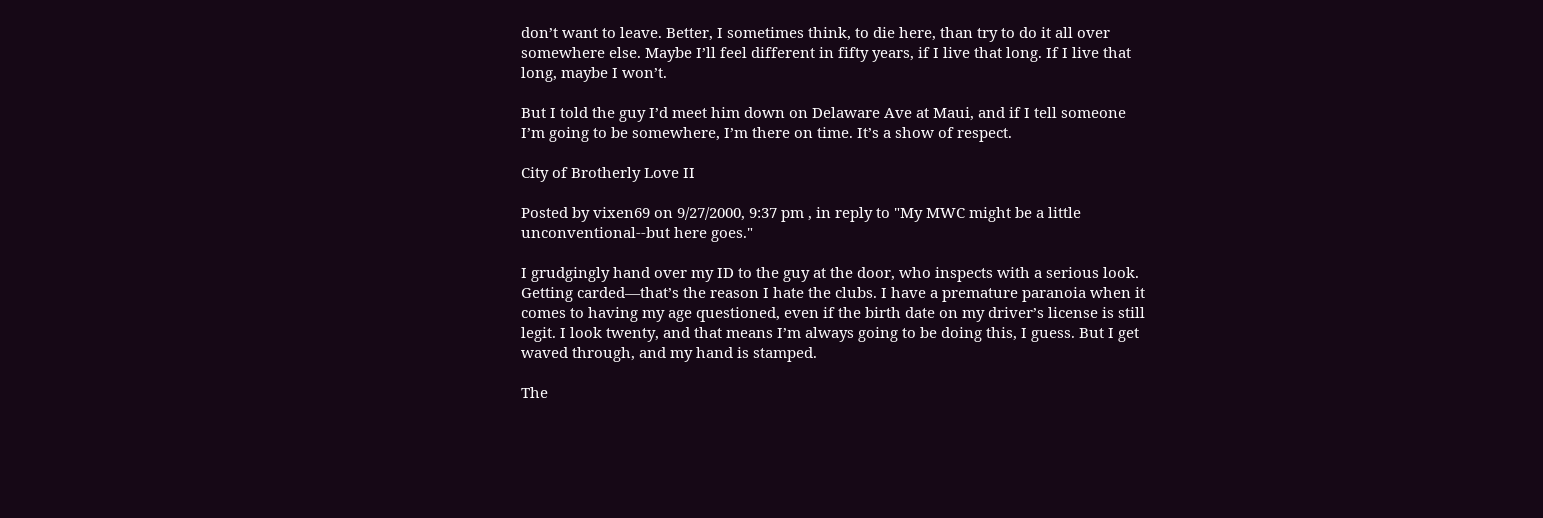don’t want to leave. Better, I sometimes think, to die here, than try to do it all over somewhere else. Maybe I’ll feel different in fifty years, if I live that long. If I live that long, maybe I won’t.

But I told the guy I’d meet him down on Delaware Ave at Maui, and if I tell someone I’m going to be somewhere, I’m there on time. It’s a show of respect.

City of Brotherly Love II

Posted by vixen69 on 9/27/2000, 9:37 pm , in reply to "My MWC might be a little unconventional--but here goes."

I grudgingly hand over my ID to the guy at the door, who inspects with a serious look. Getting carded—that’s the reason I hate the clubs. I have a premature paranoia when it comes to having my age questioned, even if the birth date on my driver’s license is still legit. I look twenty, and that means I’m always going to be doing this, I guess. But I get waved through, and my hand is stamped.

The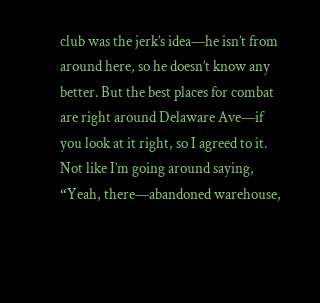club was the jerk’s idea—he isn’t from around here, so he doesn’t know any better. But the best places for combat are right around Delaware Ave—if you look at it right, so I agreed to it. Not like I’m going around saying, “Yeah, there—abandoned warehouse,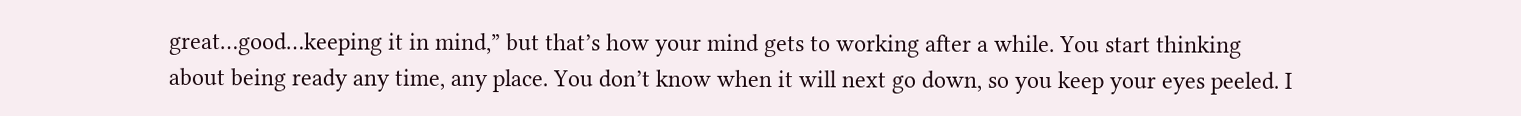great…good…keeping it in mind,” but that’s how your mind gets to working after a while. You start thinking about being ready any time, any place. You don’t know when it will next go down, so you keep your eyes peeled. I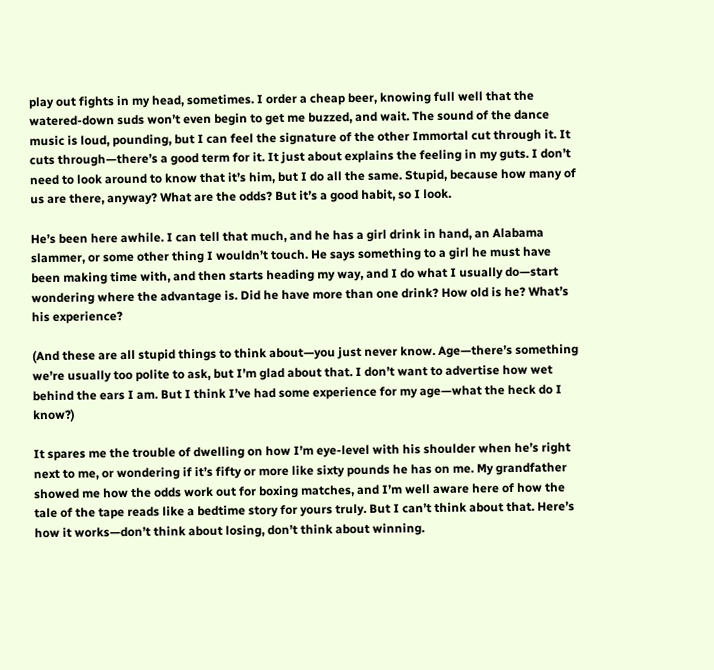play out fights in my head, sometimes. I order a cheap beer, knowing full well that the watered-down suds won’t even begin to get me buzzed, and wait. The sound of the dance music is loud, pounding, but I can feel the signature of the other Immortal cut through it. It cuts through—there’s a good term for it. It just about explains the feeling in my guts. I don’t need to look around to know that it’s him, but I do all the same. Stupid, because how many of us are there, anyway? What are the odds? But it’s a good habit, so I look.

He’s been here awhile. I can tell that much, and he has a girl drink in hand, an Alabama slammer, or some other thing I wouldn’t touch. He says something to a girl he must have been making time with, and then starts heading my way, and I do what I usually do—start wondering where the advantage is. Did he have more than one drink? How old is he? What’s his experience?

(And these are all stupid things to think about—you just never know. Age—there’s something we’re usually too polite to ask, but I’m glad about that. I don’t want to advertise how wet behind the ears I am. But I think I’ve had some experience for my age—what the heck do I know?)

It spares me the trouble of dwelling on how I’m eye-level with his shoulder when he’s right next to me, or wondering if it’s fifty or more like sixty pounds he has on me. My grandfather showed me how the odds work out for boxing matches, and I’m well aware here of how the tale of the tape reads like a bedtime story for yours truly. But I can’t think about that. Here’s how it works—don’t think about losing, don’t think about winning.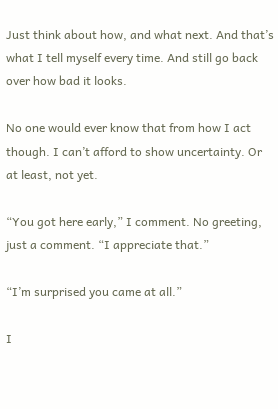Just think about how, and what next. And that’s what I tell myself every time. And still go back over how bad it looks.

No one would ever know that from how I act though. I can’t afford to show uncertainty. Or at least, not yet.

“You got here early,” I comment. No greeting, just a comment. “I appreciate that.”

“I’m surprised you came at all.”

I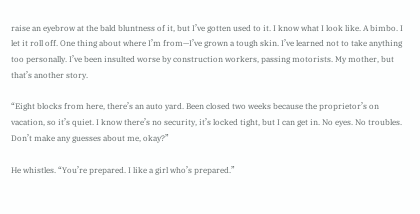raise an eyebrow at the bald bluntness of it, but I’ve gotten used to it. I know what I look like. A bimbo. I let it roll off. One thing about where I’m from—I’ve grown a tough skin. I’ve learned not to take anything too personally. I’ve been insulted worse by construction workers, passing motorists. My mother, but that’s another story.

“Eight blocks from here, there’s an auto yard. Been closed two weeks because the proprietor’s on vacation, so it’s quiet. I know there’s no security, it’s locked tight, but I can get in. No eyes. No troubles. Don’t make any guesses about me, okay?”

He whistles. “You’re prepared. I like a girl who’s prepared.”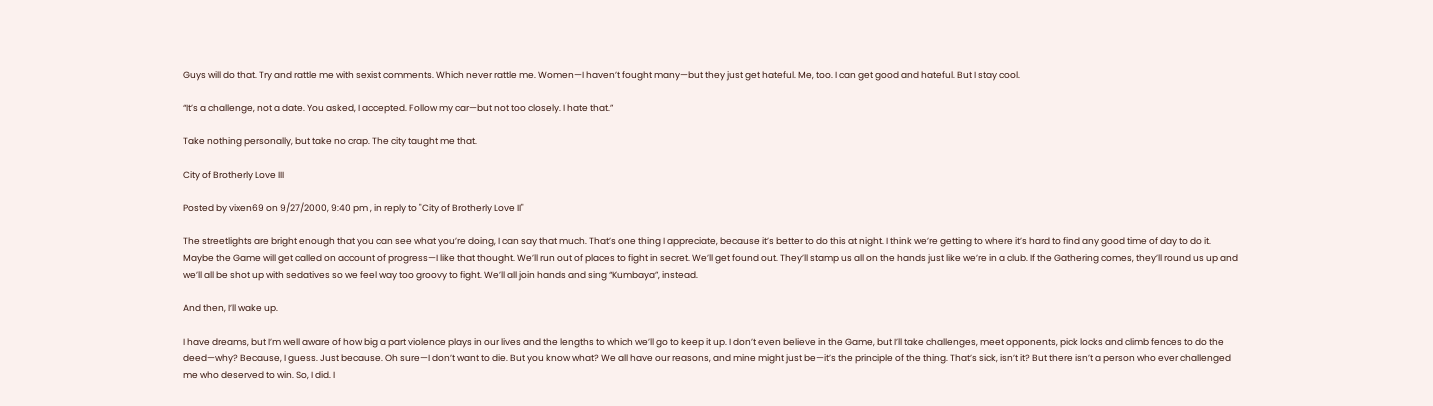Guys will do that. Try and rattle me with sexist comments. Which never rattle me. Women—I haven’t fought many—but they just get hateful. Me, too. I can get good and hateful. But I stay cool.

“It’s a challenge, not a date. You asked, I accepted. Follow my car—but not too closely. I hate that.”

Take nothing personally, but take no crap. The city taught me that.

City of Brotherly Love III

Posted by vixen69 on 9/27/2000, 9:40 pm , in reply to "City of Brotherly Love II"

The streetlights are bright enough that you can see what you’re doing, I can say that much. That’s one thing I appreciate, because it’s better to do this at night. I think we’re getting to where it’s hard to find any good time of day to do it. Maybe the Game will get called on account of progress—I like that thought. We’ll run out of places to fight in secret. We’ll get found out. They’ll stamp us all on the hands just like we’re in a club. If the Gathering comes, they’ll round us up and we’ll all be shot up with sedatives so we feel way too groovy to fight. We’ll all join hands and sing “Kumbaya”, instead.

And then, I’ll wake up.

I have dreams, but I’m well aware of how big a part violence plays in our lives and the lengths to which we’ll go to keep it up. I don’t even believe in the Game, but I’ll take challenges, meet opponents, pick locks and climb fences to do the deed—why? Because, I guess. Just because. Oh sure—I don’t want to die. But you know what? We all have our reasons, and mine might just be—it’s the principle of the thing. That’s sick, isn’t it? But there isn’t a person who ever challenged me who deserved to win. So, I did. I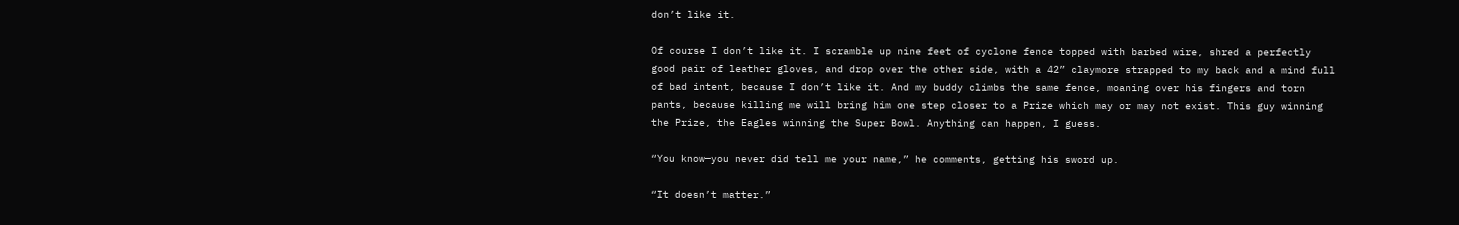don’t like it.

Of course I don’t like it. I scramble up nine feet of cyclone fence topped with barbed wire, shred a perfectly good pair of leather gloves, and drop over the other side, with a 42” claymore strapped to my back and a mind full of bad intent, because I don’t like it. And my buddy climbs the same fence, moaning over his fingers and torn pants, because killing me will bring him one step closer to a Prize which may or may not exist. This guy winning the Prize, the Eagles winning the Super Bowl. Anything can happen, I guess.

“You know—you never did tell me your name,” he comments, getting his sword up.

“It doesn’t matter.”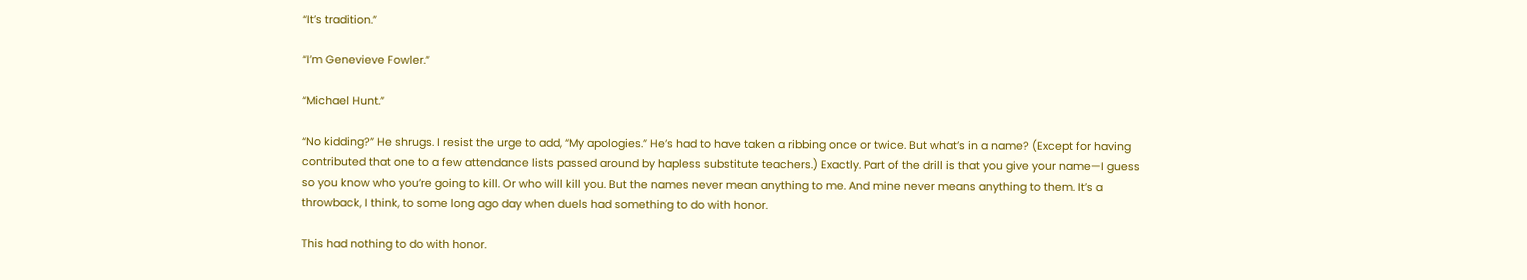“It’s tradition.”

“I’m Genevieve Fowler.”

“Michael Hunt.”

“No kidding?” He shrugs. I resist the urge to add, “My apologies.” He’s had to have taken a ribbing once or twice. But what’s in a name? (Except for having contributed that one to a few attendance lists passed around by hapless substitute teachers.) Exactly. Part of the drill is that you give your name—I guess so you know who you’re going to kill. Or who will kill you. But the names never mean anything to me. And mine never means anything to them. It’s a throwback, I think, to some long ago day when duels had something to do with honor.

This had nothing to do with honor.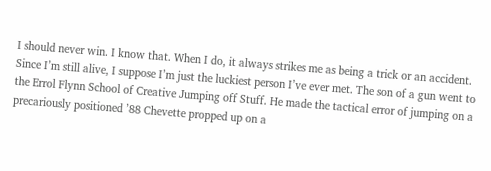I should never win. I know that. When I do, it always strikes me as being a trick or an accident. Since I’m still alive, I suppose I’m just the luckiest person I’ve ever met. The son of a gun went to the Errol Flynn School of Creative Jumping off Stuff. He made the tactical error of jumping on a precariously positioned ’88 Chevette propped up on a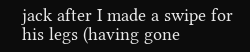jack after I made a swipe for his legs (having gone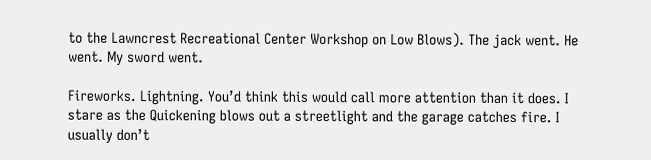to the Lawncrest Recreational Center Workshop on Low Blows). The jack went. He went. My sword went.

Fireworks. Lightning. You’d think this would call more attention than it does. I stare as the Quickening blows out a streetlight and the garage catches fire. I usually don’t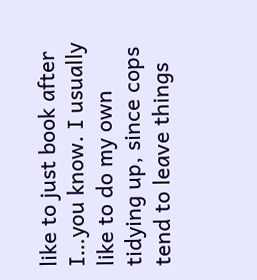like to just book after I…you know. I usually like to do my own tidying up, since cops tend to leave things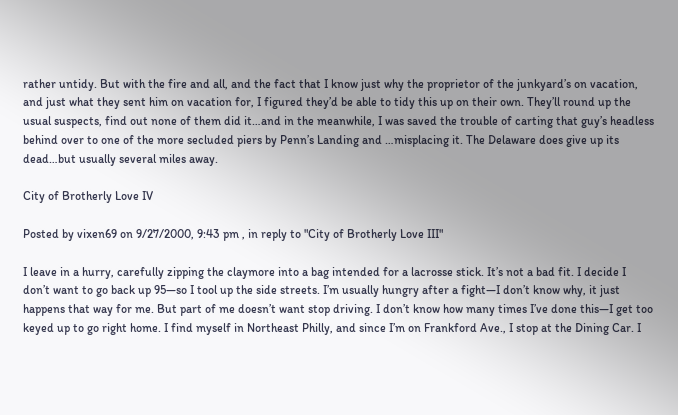rather untidy. But with the fire and all, and the fact that I know just why the proprietor of the junkyard’s on vacation, and just what they sent him on vacation for, I figured they’d be able to tidy this up on their own. They’ll round up the usual suspects, find out none of them did it…and in the meanwhile, I was saved the trouble of carting that guy’s headless behind over to one of the more secluded piers by Penn’s Landing and …misplacing it. The Delaware does give up its dead…but usually several miles away.

City of Brotherly Love IV

Posted by vixen69 on 9/27/2000, 9:43 pm , in reply to "City of Brotherly Love III"

I leave in a hurry, carefully zipping the claymore into a bag intended for a lacrosse stick. It’s not a bad fit. I decide I don’t want to go back up 95—so I tool up the side streets. I’m usually hungry after a fight—I don’t know why, it just happens that way for me. But part of me doesn’t want stop driving. I don’t know how many times I’ve done this—I get too keyed up to go right home. I find myself in Northeast Philly, and since I’m on Frankford Ave., I stop at the Dining Car. I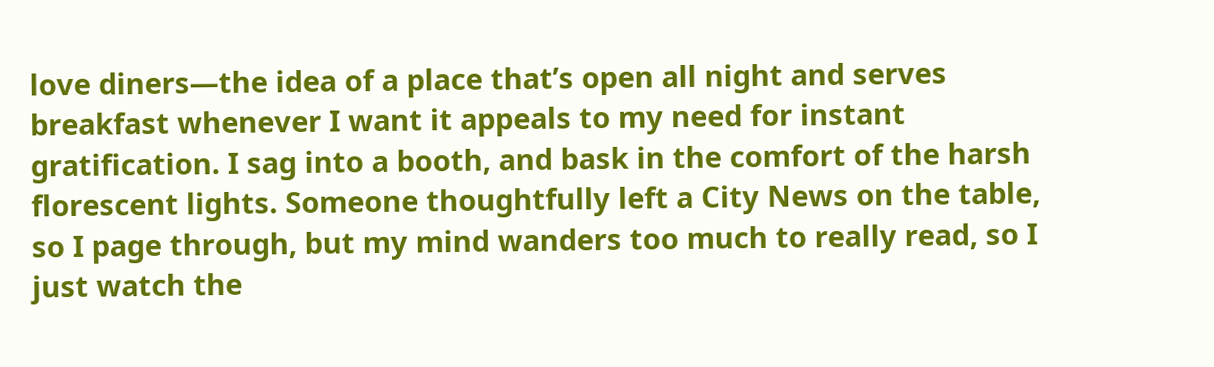love diners—the idea of a place that’s open all night and serves breakfast whenever I want it appeals to my need for instant gratification. I sag into a booth, and bask in the comfort of the harsh florescent lights. Someone thoughtfully left a City News on the table, so I page through, but my mind wanders too much to really read, so I just watch the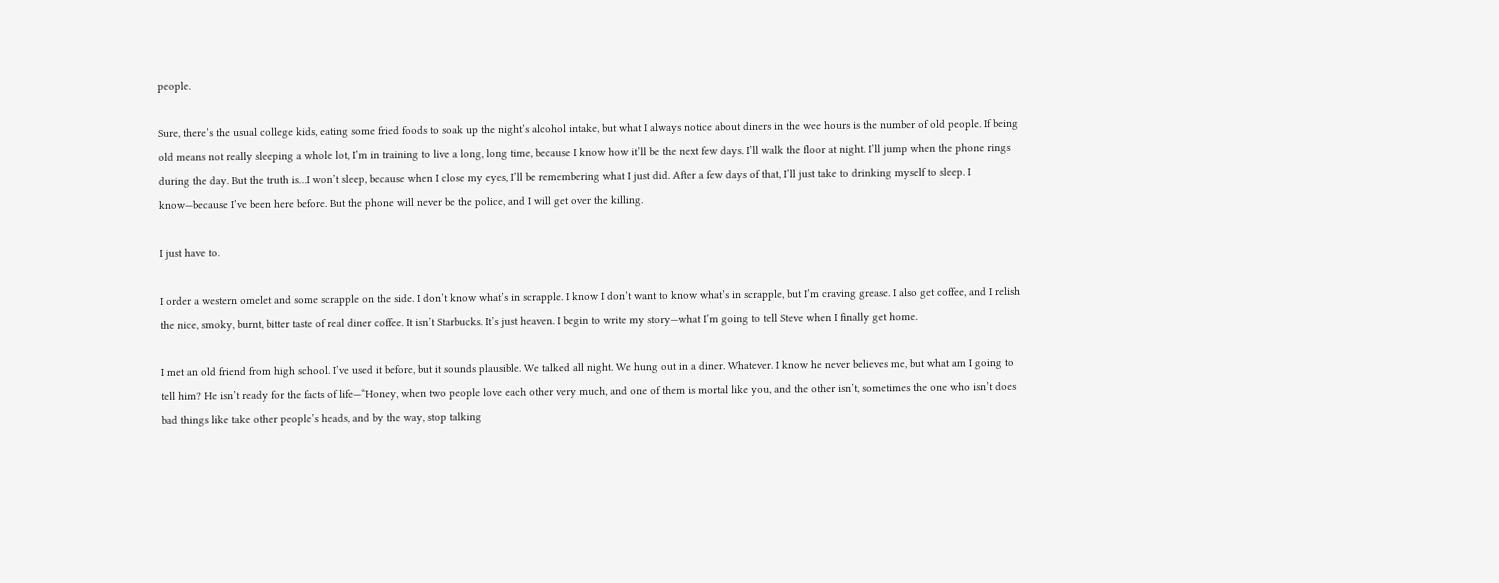people.

Sure, there’s the usual college kids, eating some fried foods to soak up the night’s alcohol intake, but what I always notice about diners in the wee hours is the number of old people. If being old means not really sleeping a whole lot, I’m in training to live a long, long time, because I know how it’ll be the next few days. I’ll walk the floor at night. I’ll jump when the phone rings during the day. But the truth is…I won’t sleep, because when I close my eyes, I’ll be remembering what I just did. After a few days of that, I’ll just take to drinking myself to sleep. I know—because I’ve been here before. But the phone will never be the police, and I will get over the killing.

I just have to.

I order a western omelet and some scrapple on the side. I don’t know what’s in scrapple. I know I don’t want to know what’s in scrapple, but I’m craving grease. I also get coffee, and I relish the nice, smoky, burnt, bitter taste of real diner coffee. It isn’t Starbucks. It’s just heaven. I begin to write my story—what I’m going to tell Steve when I finally get home.

I met an old friend from high school. I’ve used it before, but it sounds plausible. We talked all night. We hung out in a diner. Whatever. I know he never believes me, but what am I going to tell him? He isn’t ready for the facts of life—“Honey, when two people love each other very much, and one of them is mortal like you, and the other isn’t, sometimes the one who isn’t does bad things like take other people’s heads, and by the way, stop talking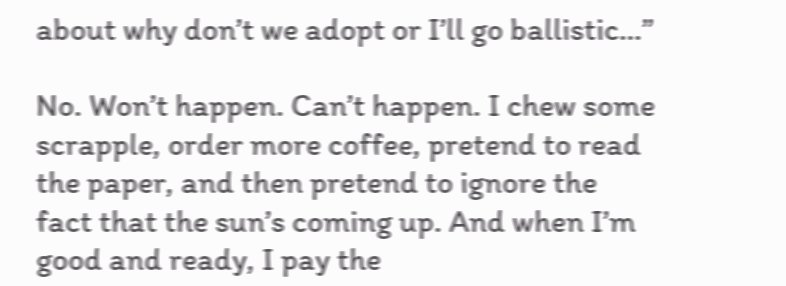about why don’t we adopt or I’ll go ballistic…”

No. Won’t happen. Can’t happen. I chew some scrapple, order more coffee, pretend to read the paper, and then pretend to ignore the fact that the sun’s coming up. And when I’m good and ready, I pay the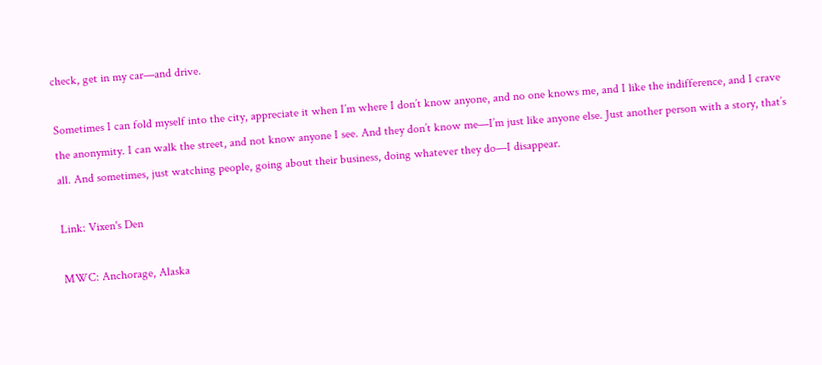check, get in my car—and drive.

Sometimes I can fold myself into the city, appreciate it when I’m where I don’t know anyone, and no one knows me, and I like the indifference, and I crave the anonymity. I can walk the street, and not know anyone I see. And they don’t know me—I’m just like anyone else. Just another person with a story, that’s all. And sometimes, just watching people, going about their business, doing whatever they do—I disappear.

Link: Vixen's Den

MWC: Anchorage, Alaska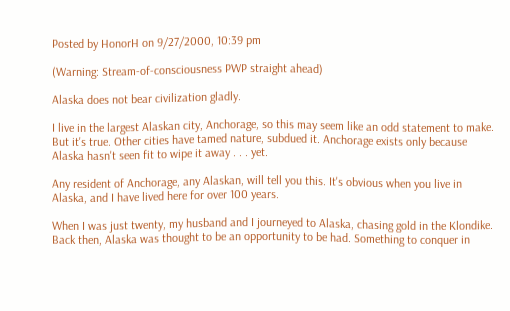Posted by HonorH on 9/27/2000, 10:39 pm

(Warning: Stream-of-consciousness PWP straight ahead)

Alaska does not bear civilization gladly.

I live in the largest Alaskan city, Anchorage, so this may seem like an odd statement to make. But it's true. Other cities have tamed nature, subdued it. Anchorage exists only because Alaska hasn't seen fit to wipe it away . . . yet.

Any resident of Anchorage, any Alaskan, will tell you this. It's obvious when you live in Alaska, and I have lived here for over 100 years.

When I was just twenty, my husband and I journeyed to Alaska, chasing gold in the Klondike. Back then, Alaska was thought to be an opportunity to be had. Something to conquer in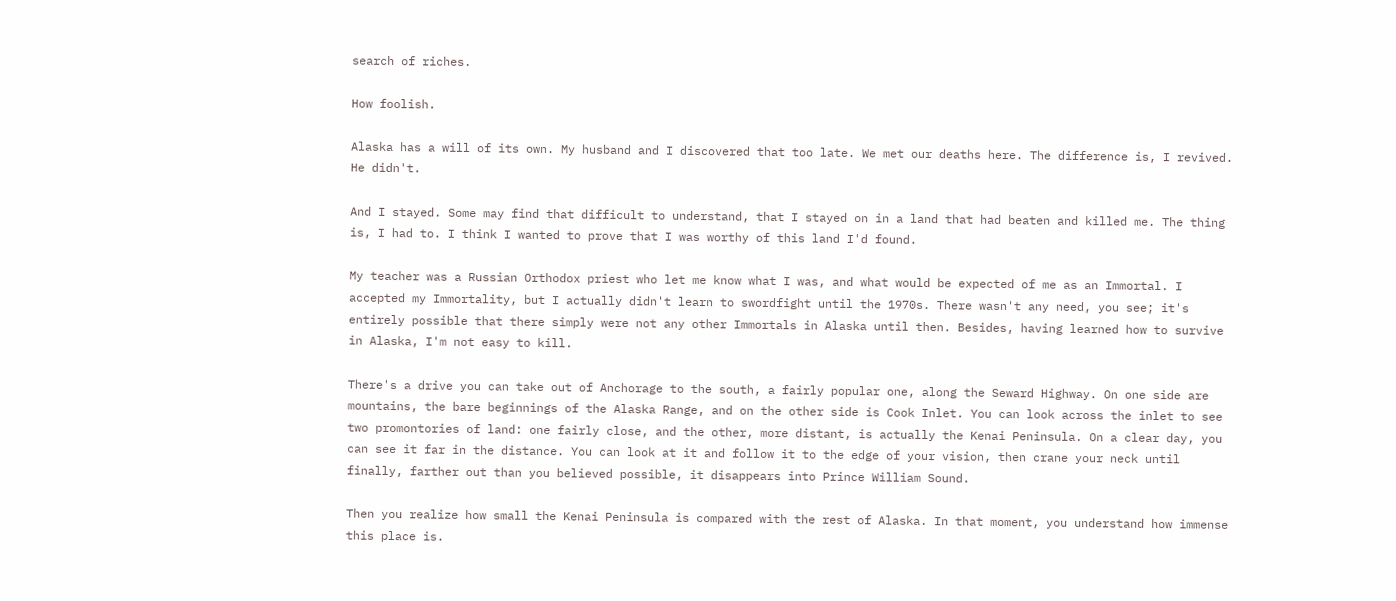search of riches.

How foolish.

Alaska has a will of its own. My husband and I discovered that too late. We met our deaths here. The difference is, I revived. He didn't.

And I stayed. Some may find that difficult to understand, that I stayed on in a land that had beaten and killed me. The thing is, I had to. I think I wanted to prove that I was worthy of this land I'd found.

My teacher was a Russian Orthodox priest who let me know what I was, and what would be expected of me as an Immortal. I accepted my Immortality, but I actually didn't learn to swordfight until the 1970s. There wasn't any need, you see; it's entirely possible that there simply were not any other Immortals in Alaska until then. Besides, having learned how to survive in Alaska, I'm not easy to kill.

There's a drive you can take out of Anchorage to the south, a fairly popular one, along the Seward Highway. On one side are mountains, the bare beginnings of the Alaska Range, and on the other side is Cook Inlet. You can look across the inlet to see two promontories of land: one fairly close, and the other, more distant, is actually the Kenai Peninsula. On a clear day, you can see it far in the distance. You can look at it and follow it to the edge of your vision, then crane your neck until finally, farther out than you believed possible, it disappears into Prince William Sound.

Then you realize how small the Kenai Peninsula is compared with the rest of Alaska. In that moment, you understand how immense this place is.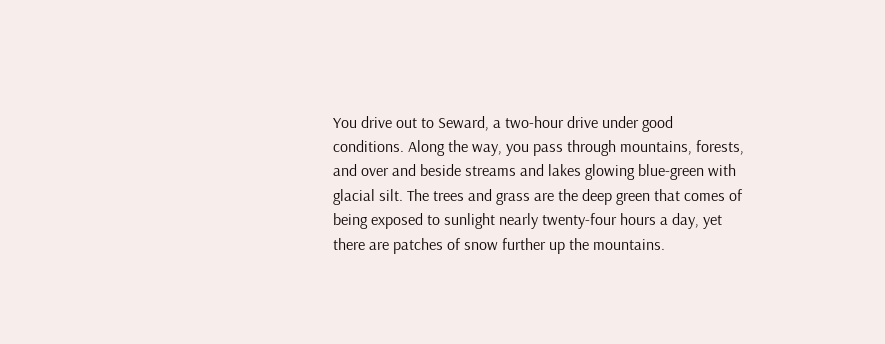You drive out to Seward, a two-hour drive under good conditions. Along the way, you pass through mountains, forests, and over and beside streams and lakes glowing blue-green with glacial silt. The trees and grass are the deep green that comes of being exposed to sunlight nearly twenty-four hours a day, yet there are patches of snow further up the mountains.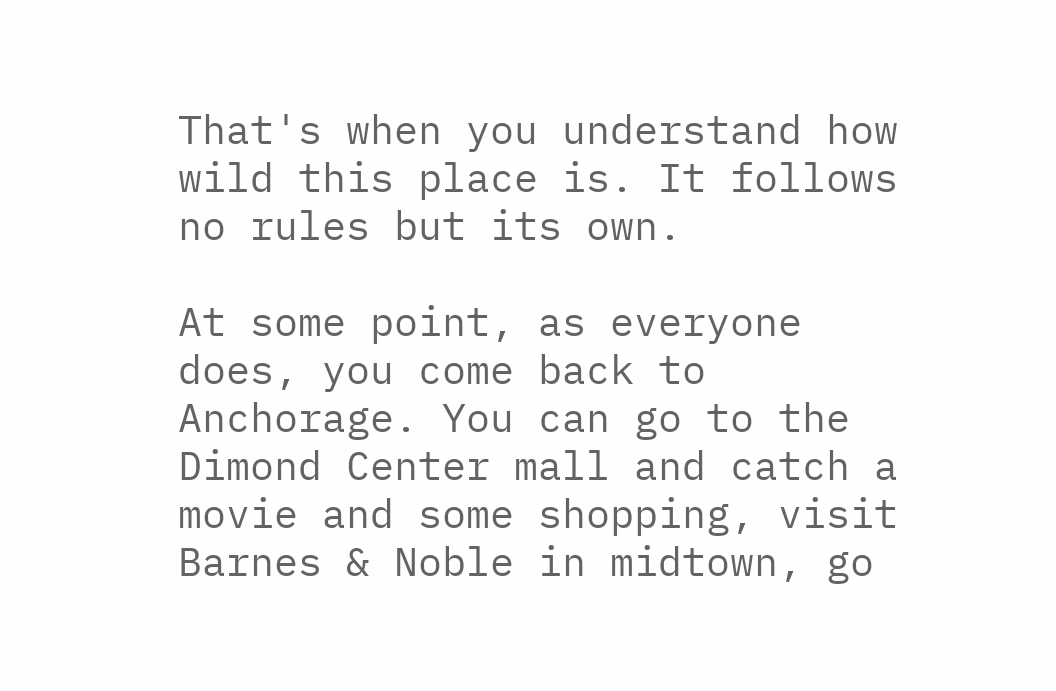That's when you understand how wild this place is. It follows no rules but its own.

At some point, as everyone does, you come back to Anchorage. You can go to the Dimond Center mall and catch a movie and some shopping, visit Barnes & Noble in midtown, go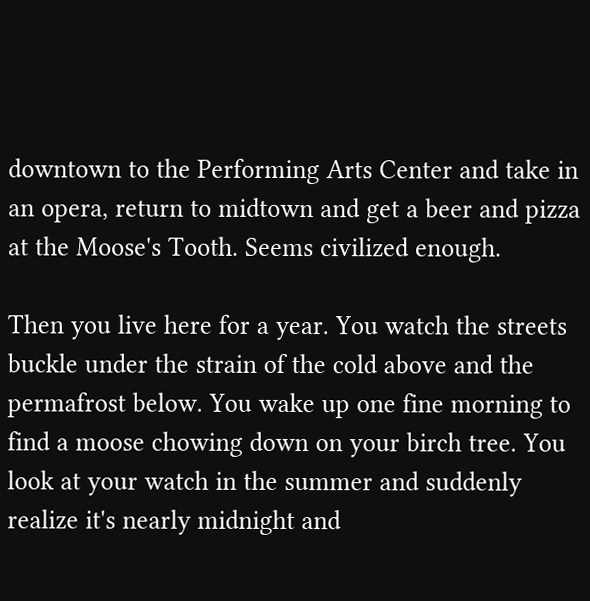downtown to the Performing Arts Center and take in an opera, return to midtown and get a beer and pizza at the Moose's Tooth. Seems civilized enough.

Then you live here for a year. You watch the streets buckle under the strain of the cold above and the permafrost below. You wake up one fine morning to find a moose chowing down on your birch tree. You look at your watch in the summer and suddenly realize it's nearly midnight and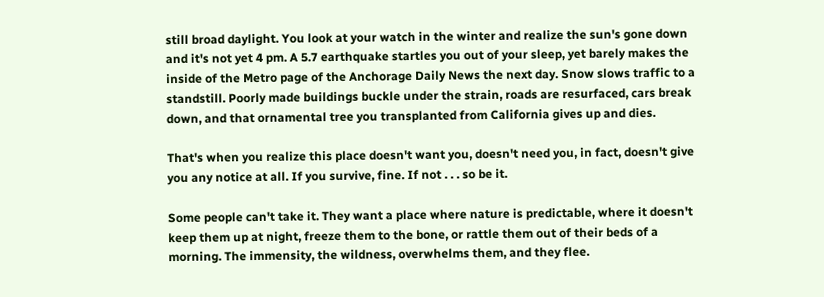still broad daylight. You look at your watch in the winter and realize the sun's gone down and it's not yet 4 pm. A 5.7 earthquake startles you out of your sleep, yet barely makes the inside of the Metro page of the Anchorage Daily News the next day. Snow slows traffic to a standstill. Poorly made buildings buckle under the strain, roads are resurfaced, cars break down, and that ornamental tree you transplanted from California gives up and dies.

That's when you realize this place doesn't want you, doesn't need you, in fact, doesn't give you any notice at all. If you survive, fine. If not . . . so be it.

Some people can't take it. They want a place where nature is predictable, where it doesn't keep them up at night, freeze them to the bone, or rattle them out of their beds of a morning. The immensity, the wildness, overwhelms them, and they flee.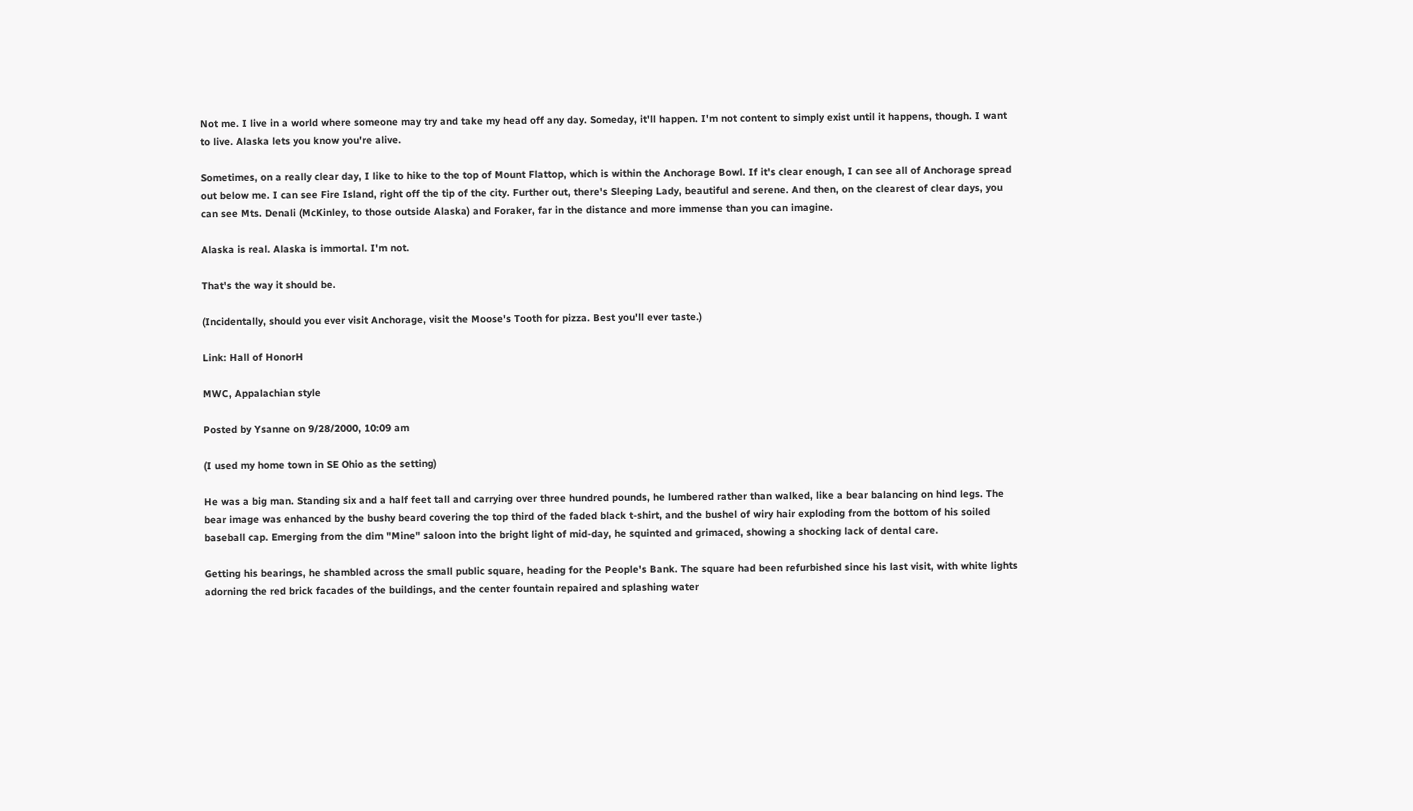Not me. I live in a world where someone may try and take my head off any day. Someday, it'll happen. I'm not content to simply exist until it happens, though. I want to live. Alaska lets you know you're alive.

Sometimes, on a really clear day, I like to hike to the top of Mount Flattop, which is within the Anchorage Bowl. If it's clear enough, I can see all of Anchorage spread out below me. I can see Fire Island, right off the tip of the city. Further out, there's Sleeping Lady, beautiful and serene. And then, on the clearest of clear days, you can see Mts. Denali (McKinley, to those outside Alaska) and Foraker, far in the distance and more immense than you can imagine.

Alaska is real. Alaska is immortal. I'm not.

That's the way it should be.

(Incidentally, should you ever visit Anchorage, visit the Moose's Tooth for pizza. Best you'll ever taste.)

Link: Hall of HonorH

MWC, Appalachian style

Posted by Ysanne on 9/28/2000, 10:09 am

(I used my home town in SE Ohio as the setting)

He was a big man. Standing six and a half feet tall and carrying over three hundred pounds, he lumbered rather than walked, like a bear balancing on hind legs. The bear image was enhanced by the bushy beard covering the top third of the faded black t-shirt, and the bushel of wiry hair exploding from the bottom of his soiled baseball cap. Emerging from the dim "Mine" saloon into the bright light of mid-day, he squinted and grimaced, showing a shocking lack of dental care.

Getting his bearings, he shambled across the small public square, heading for the People's Bank. The square had been refurbished since his last visit, with white lights adorning the red brick facades of the buildings, and the center fountain repaired and splashing water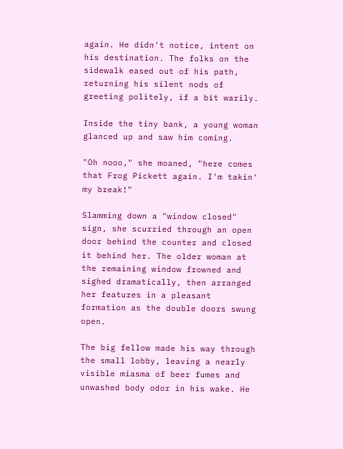again. He didn't notice, intent on his destination. The folks on the sidewalk eased out of his path, returning his silent nods of greeting politely, if a bit warily.

Inside the tiny bank, a young woman glanced up and saw him coming.

"Oh nooo," she moaned, "here comes that Frog Pickett again. I'm takin' my break!"

Slamming down a "window closed" sign, she scurried through an open door behind the counter and closed it behind her. The older woman at the remaining window frowned and sighed dramatically, then arranged her features in a pleasant formation as the double doors swung open.

The big fellow made his way through the small lobby, leaving a nearly visible miasma of beer fumes and unwashed body odor in his wake. He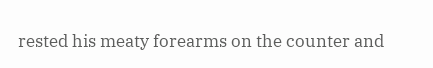rested his meaty forearms on the counter and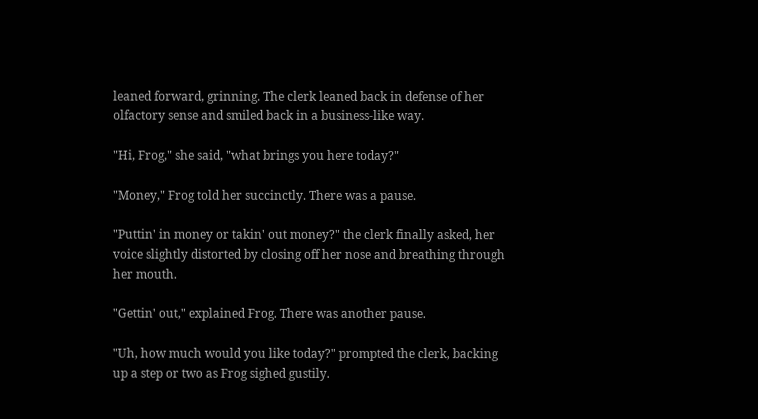leaned forward, grinning. The clerk leaned back in defense of her olfactory sense and smiled back in a business-like way.

"Hi, Frog," she said, "what brings you here today?"

"Money," Frog told her succinctly. There was a pause.

"Puttin' in money or takin' out money?" the clerk finally asked, her voice slightly distorted by closing off her nose and breathing through her mouth.

"Gettin' out," explained Frog. There was another pause.

"Uh, how much would you like today?" prompted the clerk, backing up a step or two as Frog sighed gustily.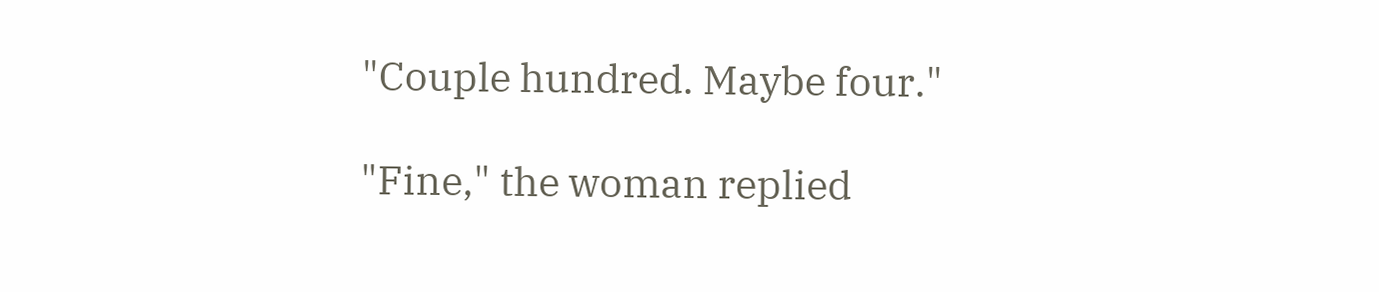"Couple hundred. Maybe four."

"Fine," the woman replied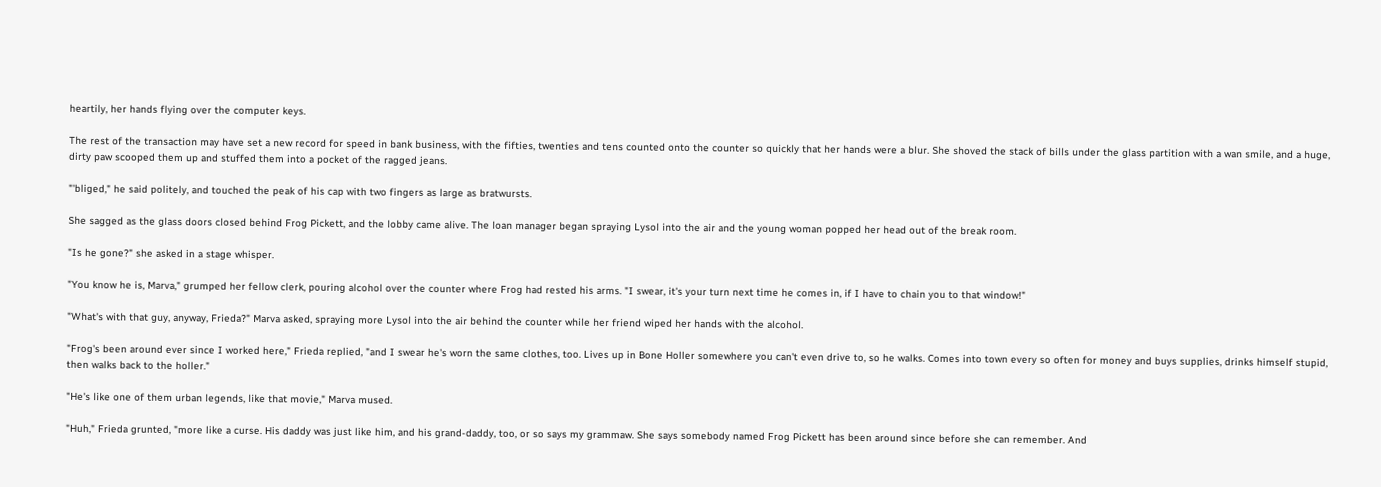heartily, her hands flying over the computer keys.

The rest of the transaction may have set a new record for speed in bank business, with the fifties, twenties and tens counted onto the counter so quickly that her hands were a blur. She shoved the stack of bills under the glass partition with a wan smile, and a huge, dirty paw scooped them up and stuffed them into a pocket of the ragged jeans.

"'bliged," he said politely, and touched the peak of his cap with two fingers as large as bratwursts.

She sagged as the glass doors closed behind Frog Pickett, and the lobby came alive. The loan manager began spraying Lysol into the air and the young woman popped her head out of the break room.

"Is he gone?" she asked in a stage whisper.

"You know he is, Marva," grumped her fellow clerk, pouring alcohol over the counter where Frog had rested his arms. "I swear, it's your turn next time he comes in, if I have to chain you to that window!"

"What's with that guy, anyway, Frieda?" Marva asked, spraying more Lysol into the air behind the counter while her friend wiped her hands with the alcohol.

"Frog's been around ever since I worked here," Frieda replied, "and I swear he's worn the same clothes, too. Lives up in Bone Holler somewhere you can't even drive to, so he walks. Comes into town every so often for money and buys supplies, drinks himself stupid, then walks back to the holler."

"He's like one of them urban legends, like that movie," Marva mused.

"Huh," Frieda grunted, "more like a curse. His daddy was just like him, and his grand-daddy, too, or so says my grammaw. She says somebody named Frog Pickett has been around since before she can remember. And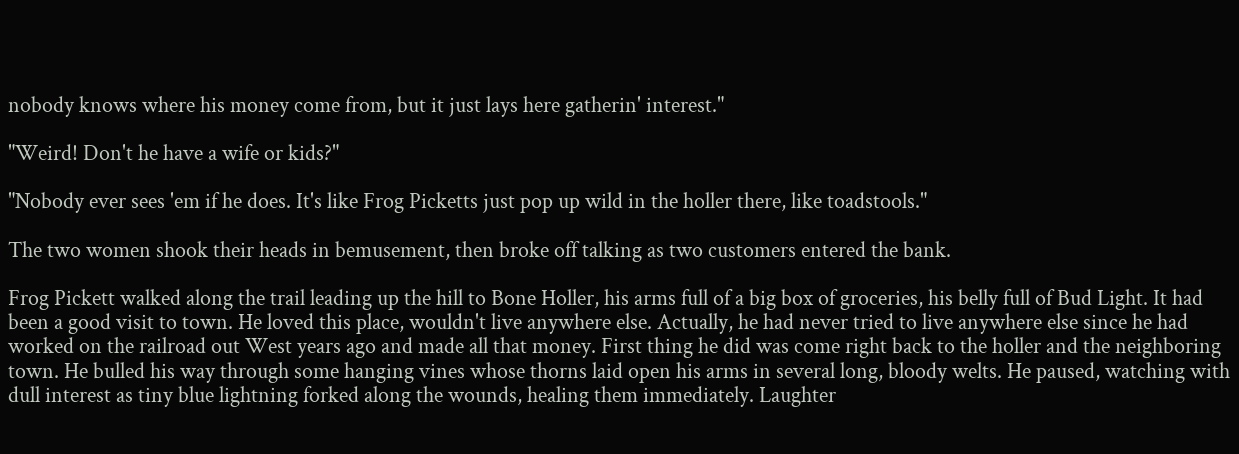nobody knows where his money come from, but it just lays here gatherin' interest."

"Weird! Don't he have a wife or kids?"

"Nobody ever sees 'em if he does. It's like Frog Picketts just pop up wild in the holler there, like toadstools."

The two women shook their heads in bemusement, then broke off talking as two customers entered the bank.

Frog Pickett walked along the trail leading up the hill to Bone Holler, his arms full of a big box of groceries, his belly full of Bud Light. It had been a good visit to town. He loved this place, wouldn't live anywhere else. Actually, he had never tried to live anywhere else since he had worked on the railroad out West years ago and made all that money. First thing he did was come right back to the holler and the neighboring town. He bulled his way through some hanging vines whose thorns laid open his arms in several long, bloody welts. He paused, watching with dull interest as tiny blue lightning forked along the wounds, healing them immediately. Laughter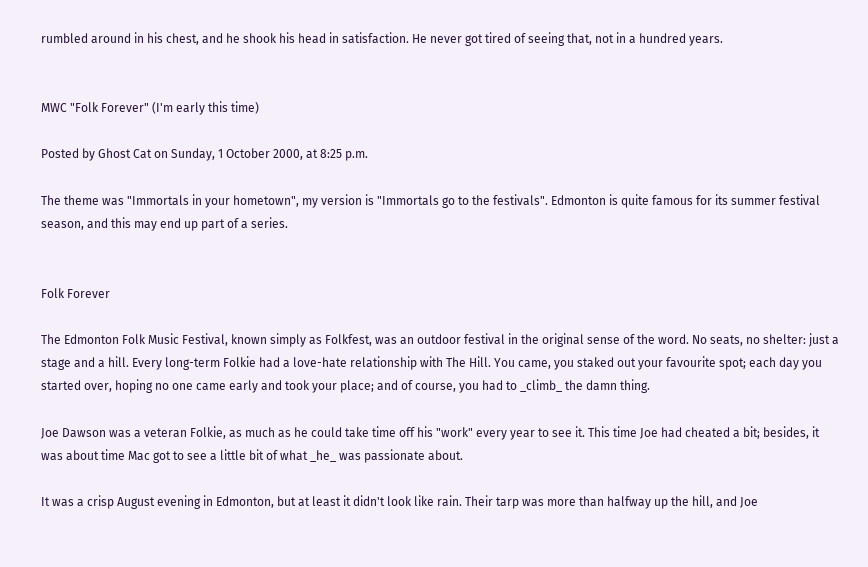rumbled around in his chest, and he shook his head in satisfaction. He never got tired of seeing that, not in a hundred years.


MWC "Folk Forever" (I'm early this time)

Posted by Ghost Cat on Sunday, 1 October 2000, at 8:25 p.m.

The theme was "Immortals in your hometown", my version is "Immortals go to the festivals". Edmonton is quite famous for its summer festival season, and this may end up part of a series.


Folk Forever

The Edmonton Folk Music Festival, known simply as Folkfest, was an outdoor festival in the original sense of the word. No seats, no shelter: just a stage and a hill. Every long-term Folkie had a love-hate relationship with The Hill. You came, you staked out your favourite spot; each day you started over, hoping no one came early and took your place; and of course, you had to _climb_ the damn thing.

Joe Dawson was a veteran Folkie, as much as he could take time off his "work" every year to see it. This time Joe had cheated a bit; besides, it was about time Mac got to see a little bit of what _he_ was passionate about.

It was a crisp August evening in Edmonton, but at least it didn't look like rain. Their tarp was more than halfway up the hill, and Joe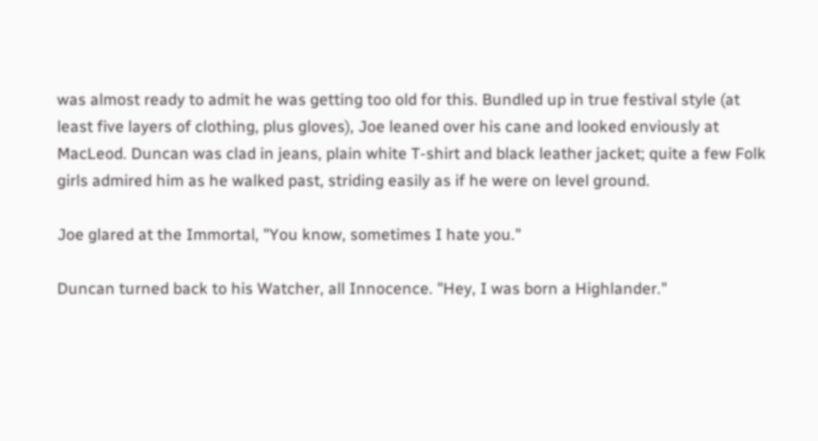was almost ready to admit he was getting too old for this. Bundled up in true festival style (at least five layers of clothing, plus gloves), Joe leaned over his cane and looked enviously at MacLeod. Duncan was clad in jeans, plain white T-shirt and black leather jacket; quite a few Folk girls admired him as he walked past, striding easily as if he were on level ground.

Joe glared at the Immortal, "You know, sometimes I hate you."

Duncan turned back to his Watcher, all Innocence. "Hey, I was born a Highlander."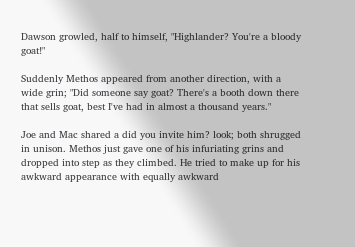Dawson growled, half to himself, "Highlander? You're a bloody goat!"

Suddenly Methos appeared from another direction, with a wide grin; "Did someone say goat? There's a booth down there that sells goat, best I've had in almost a thousand years."

Joe and Mac shared a did you invite him? look; both shrugged in unison. Methos just gave one of his infuriating grins and dropped into step as they climbed. He tried to make up for his awkward appearance with equally awkward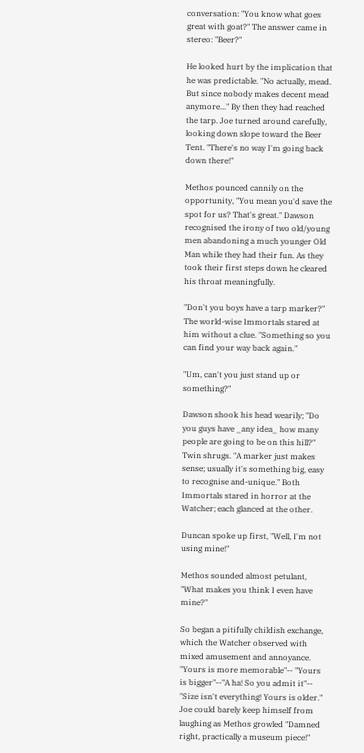conversation: "You know what goes great with goat?" The answer came in stereo: "Beer?"

He looked hurt by the implication that he was predictable. "No actually, mead. But since nobody makes decent mead anymore..." By then they had reached the tarp. Joe turned around carefully, looking down slope toward the Beer Tent. "There's no way I'm going back down there!"

Methos pounced cannily on the opportunity, "You mean you'd save the spot for us? That's great." Dawson recognised the irony of two old/young men abandoning a much younger Old Man while they had their fun. As they took their first steps down he cleared his throat meaningfully.

"Don't you boys have a tarp marker?" The world-wise Immortals stared at him without a clue. "Something so you can find your way back again."

"Um, can't you just stand up or something?"

Dawson shook his head wearily; "Do you guys have _any idea_ how many people are going to be on this hill?" Twin shrugs. "A marker just makes sense; usually it's something big, easy to recognise and-unique." Both Immortals stared in horror at the Watcher; each glanced at the other.

Duncan spoke up first, "Well, I'm not using mine!"

Methos sounded almost petulant, "What makes you think I even have mine?"

So began a pitifully childish exchange, which the Watcher observed with mixed amusement and annoyance. "Yours is more memorable"-- "Yours is bigger"--"A ha! So you admit it"-- "Size isn't everything! Yours is older." Joe could barely keep himself from laughing as Methos growled "Damned right, practically a museum piece!"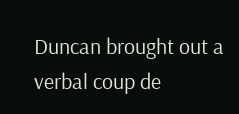Duncan brought out a verbal coup de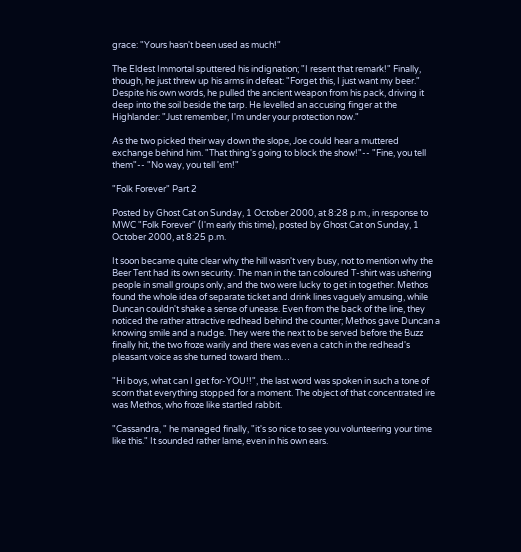grace: "Yours hasn't been used as much!"

The Eldest Immortal sputtered his indignation; "I resent that remark!" Finally, though, he just threw up his arms in defeat: "Forget this, I just want my beer." Despite his own words, he pulled the ancient weapon from his pack, driving it deep into the soil beside the tarp. He levelled an accusing finger at the Highlander: "Just remember, I'm under your protection now."

As the two picked their way down the slope, Joe could hear a muttered exchange behind him. "That thing's going to block the show!"-- "Fine, you tell them"-- "No way, you tell 'em!"

"Folk Forever" Part 2

Posted by Ghost Cat on Sunday, 1 October 2000, at 8:28 p.m., in response to MWC "Folk Forever" (I'm early this time), posted by Ghost Cat on Sunday, 1 October 2000, at 8:25 p.m.

It soon became quite clear why the hill wasn't very busy, not to mention why the Beer Tent had its own security. The man in the tan coloured T-shirt was ushering people in small groups only, and the two were lucky to get in together. Methos found the whole idea of separate ticket and drink lines vaguely amusing, while Duncan couldn't shake a sense of unease. Even from the back of the line, they noticed the rather attractive redhead behind the counter; Methos gave Duncan a knowing smile and a nudge. They were the next to be served before the Buzz finally hit, the two froze warily and there was even a catch in the redhead's pleasant voice as she turned toward them…

"Hi boys, what can I get for-YOU!!", the last word was spoken in such a tone of scorn that everything stopped for a moment. The object of that concentrated ire was Methos, who froze like startled rabbit.

"Cassandra, " he managed finally, "it's so nice to see you volunteering your time like this." It sounded rather lame, even in his own ears.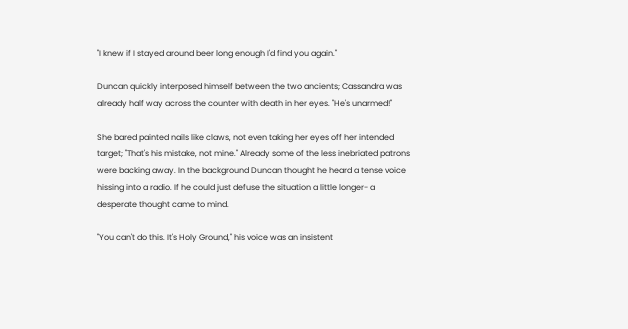"I knew if I stayed around beer long enough I'd find you again."

Duncan quickly interposed himself between the two ancients; Cassandra was already half way across the counter with death in her eyes. "He's unarmed!"

She bared painted nails like claws, not even taking her eyes off her intended target; "That's his mistake, not mine." Already some of the less inebriated patrons were backing away. In the background Duncan thought he heard a tense voice hissing into a radio. If he could just defuse the situation a little longer- a desperate thought came to mind.

"You can't do this. It's Holy Ground," his voice was an insistent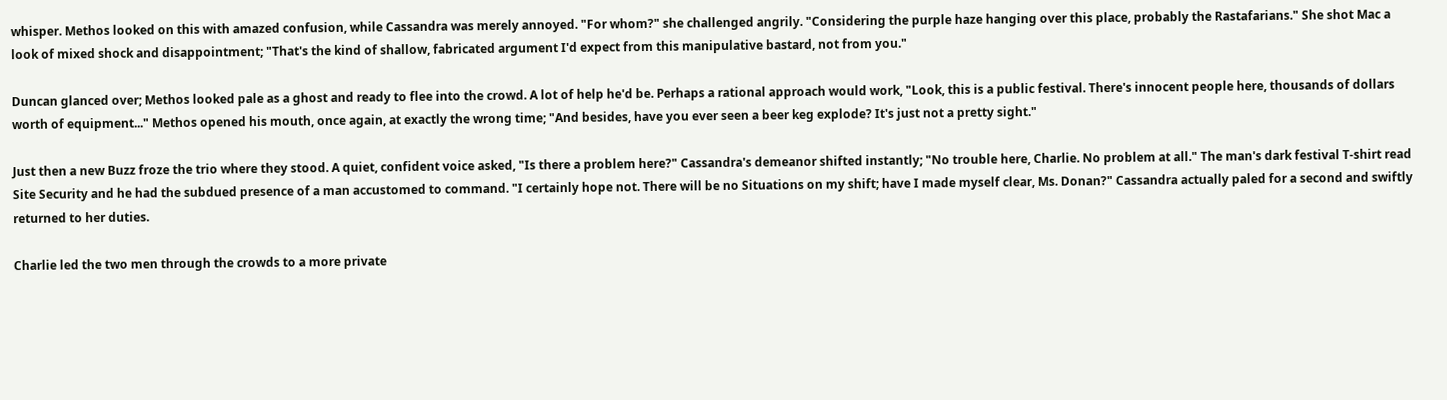whisper. Methos looked on this with amazed confusion, while Cassandra was merely annoyed. "For whom?" she challenged angrily. "Considering the purple haze hanging over this place, probably the Rastafarians." She shot Mac a look of mixed shock and disappointment; "That's the kind of shallow, fabricated argument I'd expect from this manipulative bastard, not from you."

Duncan glanced over; Methos looked pale as a ghost and ready to flee into the crowd. A lot of help he'd be. Perhaps a rational approach would work, "Look, this is a public festival. There's innocent people here, thousands of dollars worth of equipment..." Methos opened his mouth, once again, at exactly the wrong time; "And besides, have you ever seen a beer keg explode? It's just not a pretty sight."

Just then a new Buzz froze the trio where they stood. A quiet, confident voice asked, "Is there a problem here?" Cassandra's demeanor shifted instantly; "No trouble here, Charlie. No problem at all." The man's dark festival T-shirt read Site Security and he had the subdued presence of a man accustomed to command. "I certainly hope not. There will be no Situations on my shift; have I made myself clear, Ms. Donan?" Cassandra actually paled for a second and swiftly returned to her duties.

Charlie led the two men through the crowds to a more private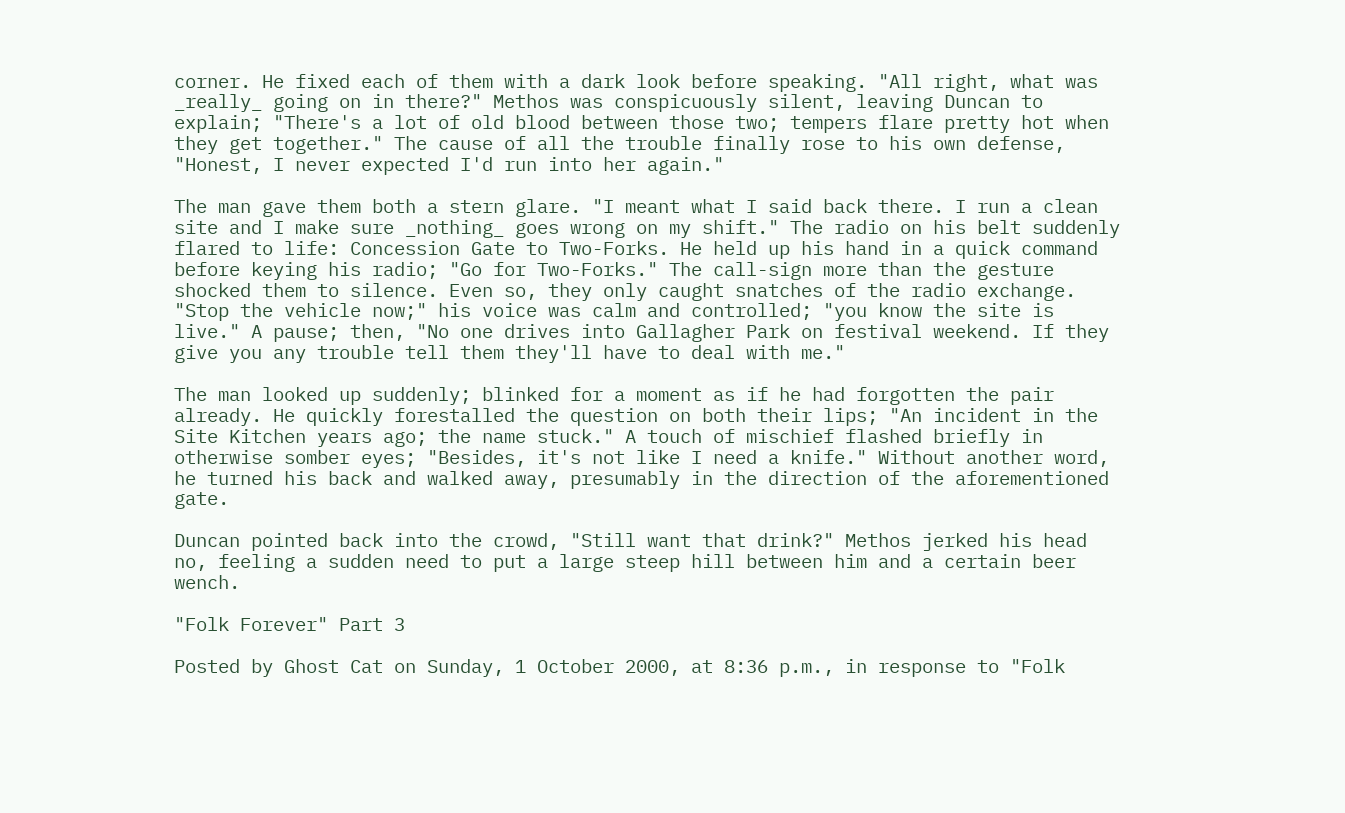corner. He fixed each of them with a dark look before speaking. "All right, what was _really_ going on in there?" Methos was conspicuously silent, leaving Duncan to explain; "There's a lot of old blood between those two; tempers flare pretty hot when they get together." The cause of all the trouble finally rose to his own defense, "Honest, I never expected I'd run into her again."

The man gave them both a stern glare. "I meant what I said back there. I run a clean site and I make sure _nothing_ goes wrong on my shift." The radio on his belt suddenly flared to life: Concession Gate to Two-Forks. He held up his hand in a quick command before keying his radio; "Go for Two-Forks." The call-sign more than the gesture shocked them to silence. Even so, they only caught snatches of the radio exchange. "Stop the vehicle now;" his voice was calm and controlled; "you know the site is live." A pause; then, "No one drives into Gallagher Park on festival weekend. If they give you any trouble tell them they'll have to deal with me."

The man looked up suddenly; blinked for a moment as if he had forgotten the pair already. He quickly forestalled the question on both their lips; "An incident in the Site Kitchen years ago; the name stuck." A touch of mischief flashed briefly in otherwise somber eyes; "Besides, it's not like I need a knife." Without another word, he turned his back and walked away, presumably in the direction of the aforementioned gate.

Duncan pointed back into the crowd, "Still want that drink?" Methos jerked his head no, feeling a sudden need to put a large steep hill between him and a certain beer wench.

"Folk Forever" Part 3

Posted by Ghost Cat on Sunday, 1 October 2000, at 8:36 p.m., in response to "Folk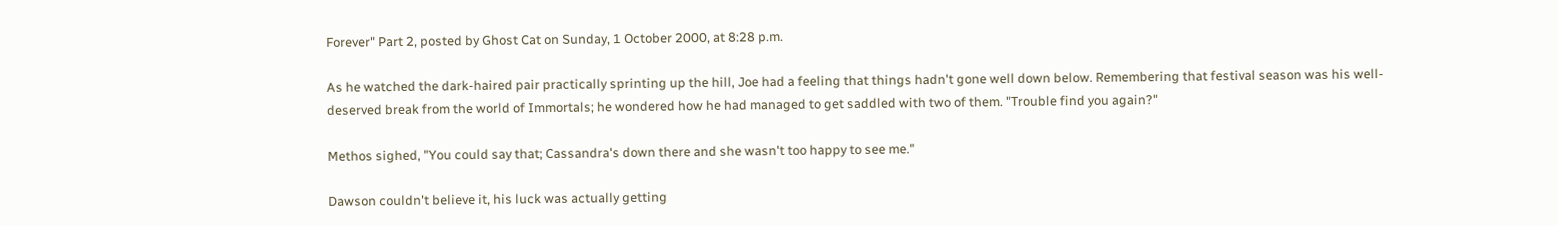Forever" Part 2, posted by Ghost Cat on Sunday, 1 October 2000, at 8:28 p.m.

As he watched the dark-haired pair practically sprinting up the hill, Joe had a feeling that things hadn't gone well down below. Remembering that festival season was his well-deserved break from the world of Immortals; he wondered how he had managed to get saddled with two of them. "Trouble find you again?"

Methos sighed, "You could say that; Cassandra's down there and she wasn't too happy to see me."

Dawson couldn't believe it, his luck was actually getting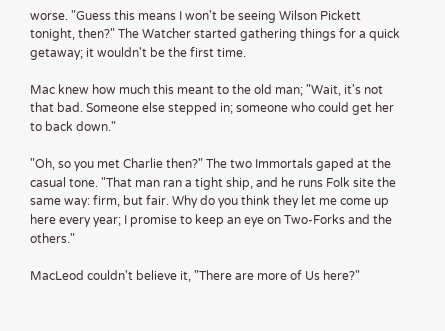worse. "Guess this means I won't be seeing Wilson Pickett tonight, then?" The Watcher started gathering things for a quick getaway; it wouldn't be the first time.

Mac knew how much this meant to the old man; "Wait, it's not that bad. Someone else stepped in; someone who could get her to back down."

"Oh, so you met Charlie then?" The two Immortals gaped at the casual tone. "That man ran a tight ship, and he runs Folk site the same way: firm, but fair. Why do you think they let me come up here every year; I promise to keep an eye on Two-Forks and the others."

MacLeod couldn't believe it, "There are more of Us here?"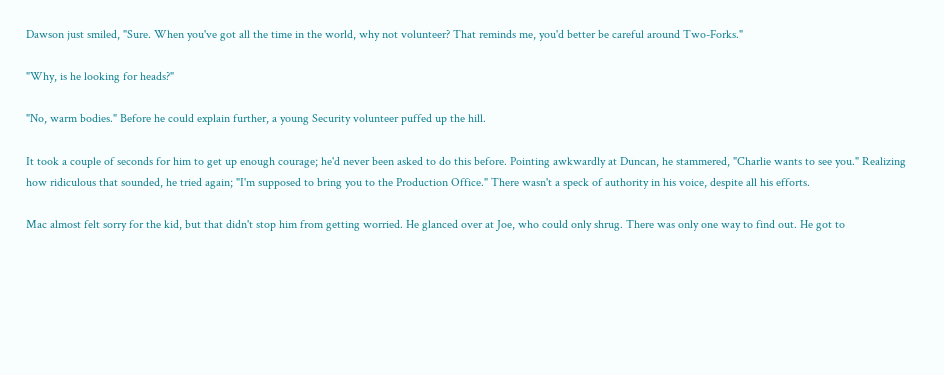Dawson just smiled, "Sure. When you've got all the time in the world, why not volunteer? That reminds me, you'd better be careful around Two-Forks."

"Why, is he looking for heads?"

"No, warm bodies." Before he could explain further, a young Security volunteer puffed up the hill.

It took a couple of seconds for him to get up enough courage; he'd never been asked to do this before. Pointing awkwardly at Duncan, he stammered, "Charlie wants to see you." Realizing how ridiculous that sounded, he tried again; "I'm supposed to bring you to the Production Office." There wasn't a speck of authority in his voice, despite all his efforts.

Mac almost felt sorry for the kid, but that didn't stop him from getting worried. He glanced over at Joe, who could only shrug. There was only one way to find out. He got to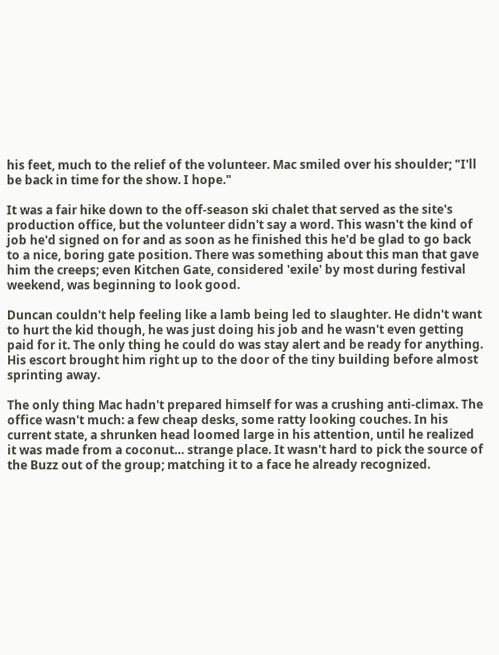his feet, much to the relief of the volunteer. Mac smiled over his shoulder; "I'll be back in time for the show. I hope."

It was a fair hike down to the off-season ski chalet that served as the site's production office, but the volunteer didn't say a word. This wasn't the kind of job he'd signed on for and as soon as he finished this he'd be glad to go back to a nice, boring gate position. There was something about this man that gave him the creeps; even Kitchen Gate, considered 'exile' by most during festival weekend, was beginning to look good.

Duncan couldn't help feeling like a lamb being led to slaughter. He didn't want to hurt the kid though, he was just doing his job and he wasn't even getting paid for it. The only thing he could do was stay alert and be ready for anything. His escort brought him right up to the door of the tiny building before almost sprinting away.

The only thing Mac hadn't prepared himself for was a crushing anti-climax. The office wasn't much: a few cheap desks, some ratty looking couches. In his current state, a shrunken head loomed large in his attention, until he realized it was made from a coconut… strange place. It wasn't hard to pick the source of the Buzz out of the group; matching it to a face he already recognized.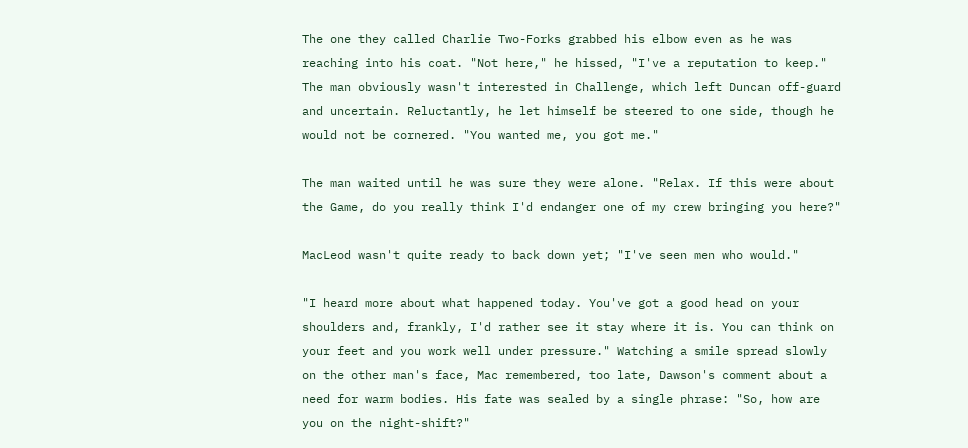The one they called Charlie Two-Forks grabbed his elbow even as he was reaching into his coat. "Not here," he hissed, "I've a reputation to keep." The man obviously wasn't interested in Challenge, which left Duncan off-guard and uncertain. Reluctantly, he let himself be steered to one side, though he would not be cornered. "You wanted me, you got me."

The man waited until he was sure they were alone. "Relax. If this were about the Game, do you really think I'd endanger one of my crew bringing you here?"

MacLeod wasn't quite ready to back down yet; "I've seen men who would."

"I heard more about what happened today. You've got a good head on your shoulders and, frankly, I'd rather see it stay where it is. You can think on your feet and you work well under pressure." Watching a smile spread slowly on the other man's face, Mac remembered, too late, Dawson's comment about a need for warm bodies. His fate was sealed by a single phrase: "So, how are you on the night-shift?"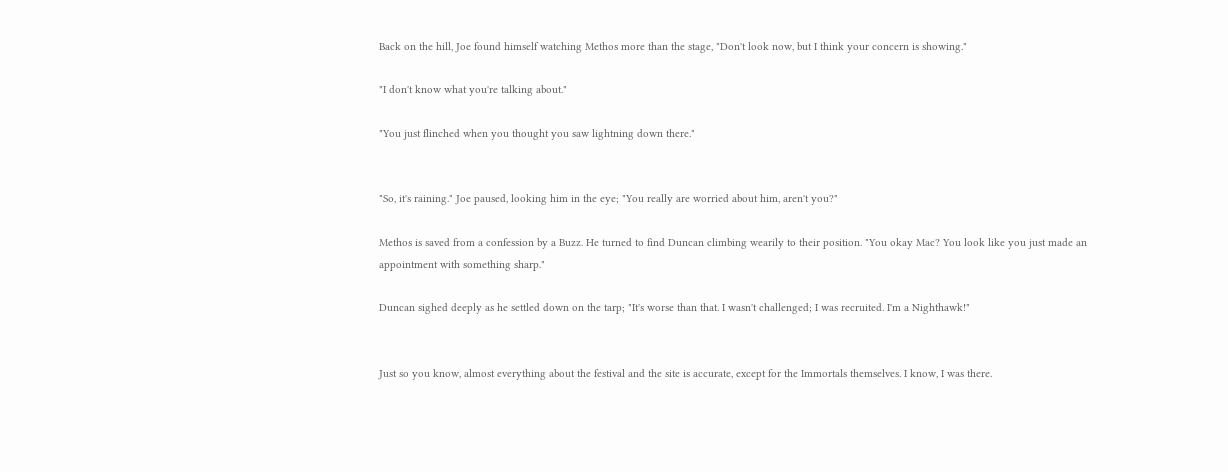Back on the hill, Joe found himself watching Methos more than the stage, "Don't look now, but I think your concern is showing."

"I don't know what you're talking about."

"You just flinched when you thought you saw lightning down there."


"So, it's raining." Joe paused, looking him in the eye; "You really are worried about him, aren't you?"

Methos is saved from a confession by a Buzz. He turned to find Duncan climbing wearily to their position. "You okay Mac? You look like you just made an appointment with something sharp."

Duncan sighed deeply as he settled down on the tarp; "It's worse than that. I wasn't challenged; I was recruited. I'm a Nighthawk!"


Just so you know, almost everything about the festival and the site is accurate, except for the Immortals themselves. I know, I was there.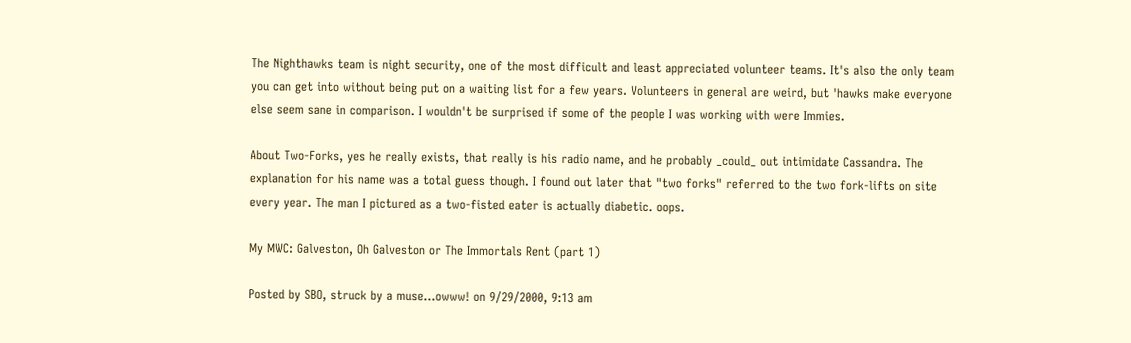The Nighthawks team is night security, one of the most difficult and least appreciated volunteer teams. It's also the only team you can get into without being put on a waiting list for a few years. Volunteers in general are weird, but 'hawks make everyone else seem sane in comparison. I wouldn't be surprised if some of the people I was working with were Immies.

About Two-Forks, yes he really exists, that really is his radio name, and he probably _could_ out intimidate Cassandra. The explanation for his name was a total guess though. I found out later that "two forks" referred to the two fork-lifts on site every year. The man I pictured as a two-fisted eater is actually diabetic. oops.

My MWC: Galveston, Oh Galveston or The Immortals Rent (part 1)

Posted by SBO, struck by a muse...owww! on 9/29/2000, 9:13 am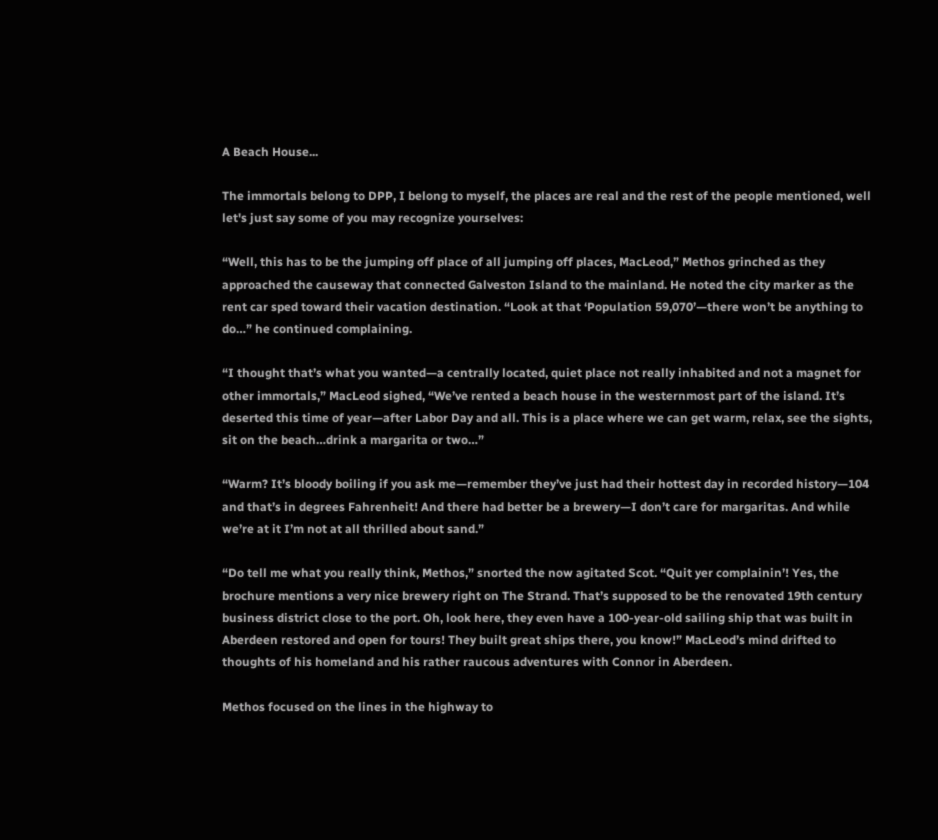A Beach House...

The immortals belong to DPP, I belong to myself, the places are real and the rest of the people mentioned, well let's just say some of you may recognize yourselves:

“Well, this has to be the jumping off place of all jumping off places, MacLeod,” Methos grinched as they approached the causeway that connected Galveston Island to the mainland. He noted the city marker as the rent car sped toward their vacation destination. “Look at that ‘Population 59,070’—there won’t be anything to do…” he continued complaining.

“I thought that’s what you wanted—a centrally located, quiet place not really inhabited and not a magnet for other immortals,” MacLeod sighed, “We’ve rented a beach house in the westernmost part of the island. It’s deserted this time of year—after Labor Day and all. This is a place where we can get warm, relax, see the sights, sit on the beach…drink a margarita or two…”

“Warm? It’s bloody boiling if you ask me—remember they’ve just had their hottest day in recorded history—104 and that’s in degrees Fahrenheit! And there had better be a brewery—I don’t care for margaritas. And while we’re at it I’m not at all thrilled about sand.”

“Do tell me what you really think, Methos,” snorted the now agitated Scot. “Quit yer complainin’! Yes, the brochure mentions a very nice brewery right on The Strand. That’s supposed to be the renovated 19th century business district close to the port. Oh, look here, they even have a 100-year-old sailing ship that was built in Aberdeen restored and open for tours! They built great ships there, you know!” MacLeod’s mind drifted to thoughts of his homeland and his rather raucous adventures with Connor in Aberdeen.

Methos focused on the lines in the highway to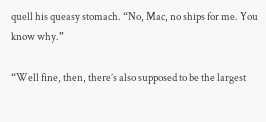quell his queasy stomach. “No, Mac, no ships for me. You know why.”

“Well fine, then, there’s also supposed to be the largest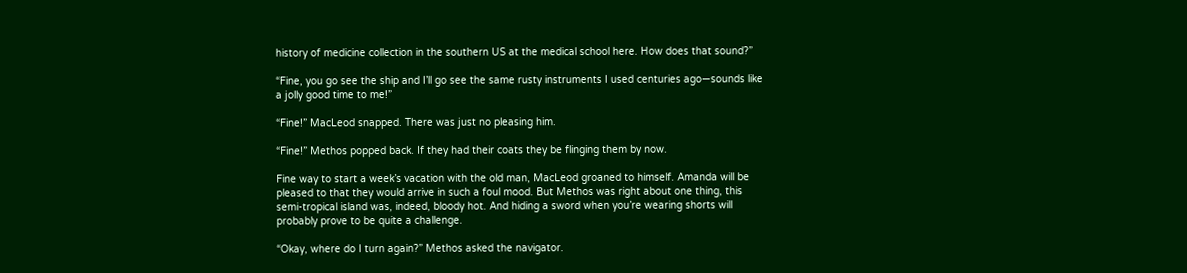history of medicine collection in the southern US at the medical school here. How does that sound?”

“Fine, you go see the ship and I’ll go see the same rusty instruments I used centuries ago—sounds like a jolly good time to me!”

“Fine!” MacLeod snapped. There was just no pleasing him.

“Fine!” Methos popped back. If they had their coats they be flinging them by now.

Fine way to start a week’s vacation with the old man, MacLeod groaned to himself. Amanda will be pleased to that they would arrive in such a foul mood. But Methos was right about one thing, this semi-tropical island was, indeed, bloody hot. And hiding a sword when you’re wearing shorts will probably prove to be quite a challenge.

“Okay, where do I turn again?” Methos asked the navigator.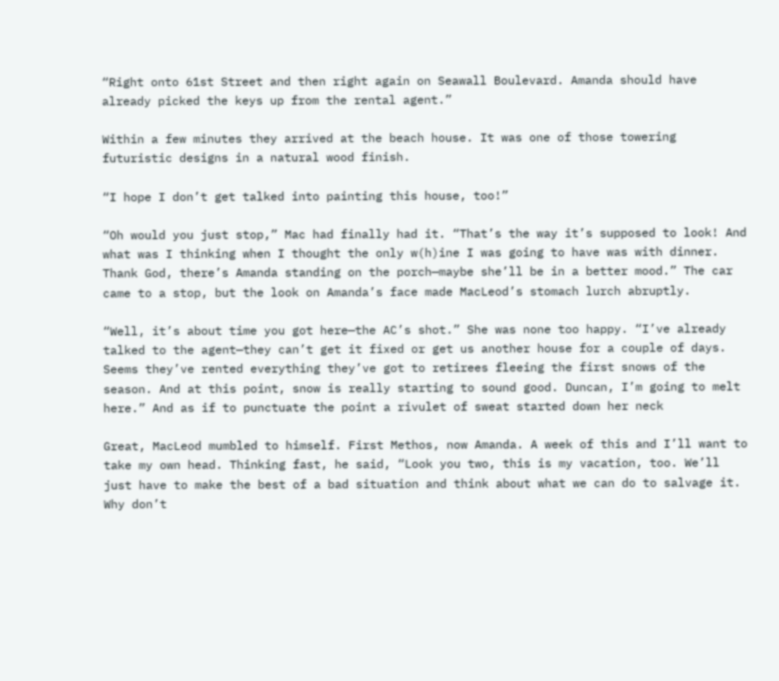“Right onto 61st Street and then right again on Seawall Boulevard. Amanda should have already picked the keys up from the rental agent.”

Within a few minutes they arrived at the beach house. It was one of those towering futuristic designs in a natural wood finish.

“I hope I don’t get talked into painting this house, too!”

“Oh would you just stop,” Mac had finally had it. “That’s the way it’s supposed to look! And what was I thinking when I thought the only w(h)ine I was going to have was with dinner. Thank God, there’s Amanda standing on the porch—maybe she’ll be in a better mood.” The car came to a stop, but the look on Amanda’s face made MacLeod’s stomach lurch abruptly.

“Well, it’s about time you got here—the AC’s shot.” She was none too happy. “I’ve already talked to the agent—they can’t get it fixed or get us another house for a couple of days. Seems they’ve rented everything they’ve got to retirees fleeing the first snows of the season. And at this point, snow is really starting to sound good. Duncan, I’m going to melt here.” And as if to punctuate the point a rivulet of sweat started down her neck

Great, MacLeod mumbled to himself. First Methos, now Amanda. A week of this and I’ll want to take my own head. Thinking fast, he said, “Look you two, this is my vacation, too. We’ll just have to make the best of a bad situation and think about what we can do to salvage it. Why don’t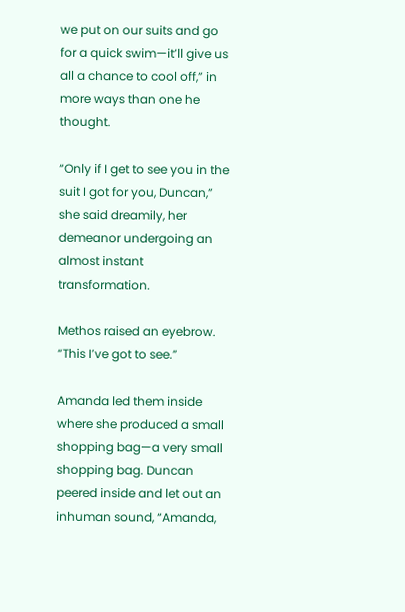we put on our suits and go for a quick swim—it’ll give us all a chance to cool off,” in more ways than one he thought.

“Only if I get to see you in the suit I got for you, Duncan,” she said dreamily, her demeanor undergoing an almost instant transformation.

Methos raised an eyebrow. “This I’ve got to see.”

Amanda led them inside where she produced a small shopping bag—a very small shopping bag. Duncan peered inside and let out an inhuman sound, “Amanda,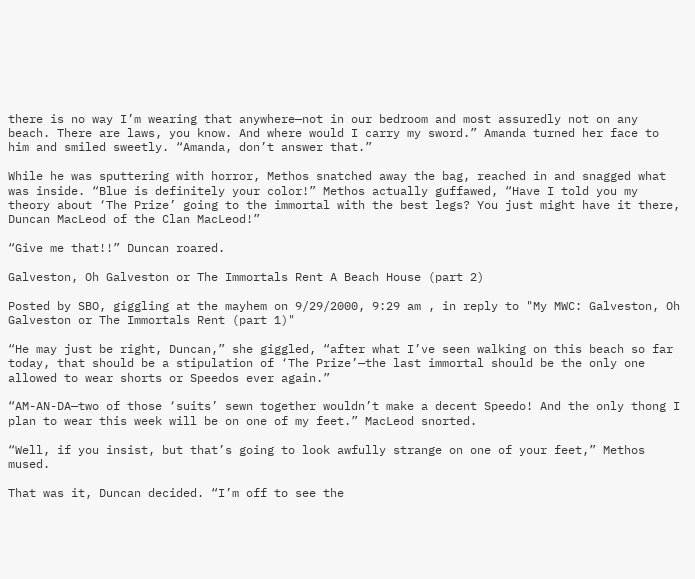there is no way I’m wearing that anywhere—not in our bedroom and most assuredly not on any beach. There are laws, you know. And where would I carry my sword.” Amanda turned her face to him and smiled sweetly. “Amanda, don’t answer that.”

While he was sputtering with horror, Methos snatched away the bag, reached in and snagged what was inside. “Blue is definitely your color!” Methos actually guffawed, “Have I told you my theory about ‘The Prize’ going to the immortal with the best legs? You just might have it there, Duncan MacLeod of the Clan MacLeod!”

“Give me that!!” Duncan roared.

Galveston, Oh Galveston or The Immortals Rent A Beach House (part 2)

Posted by SBO, giggling at the mayhem on 9/29/2000, 9:29 am , in reply to "My MWC: Galveston, Oh Galveston or The Immortals Rent (part 1)"

“He may just be right, Duncan,” she giggled, “after what I’ve seen walking on this beach so far today, that should be a stipulation of ‘The Prize’—the last immortal should be the only one allowed to wear shorts or Speedos ever again.”

“AM-AN-DA—two of those ‘suits’ sewn together wouldn’t make a decent Speedo! And the only thong I plan to wear this week will be on one of my feet.” MacLeod snorted.

“Well, if you insist, but that’s going to look awfully strange on one of your feet,” Methos mused.

That was it, Duncan decided. “I’m off to see the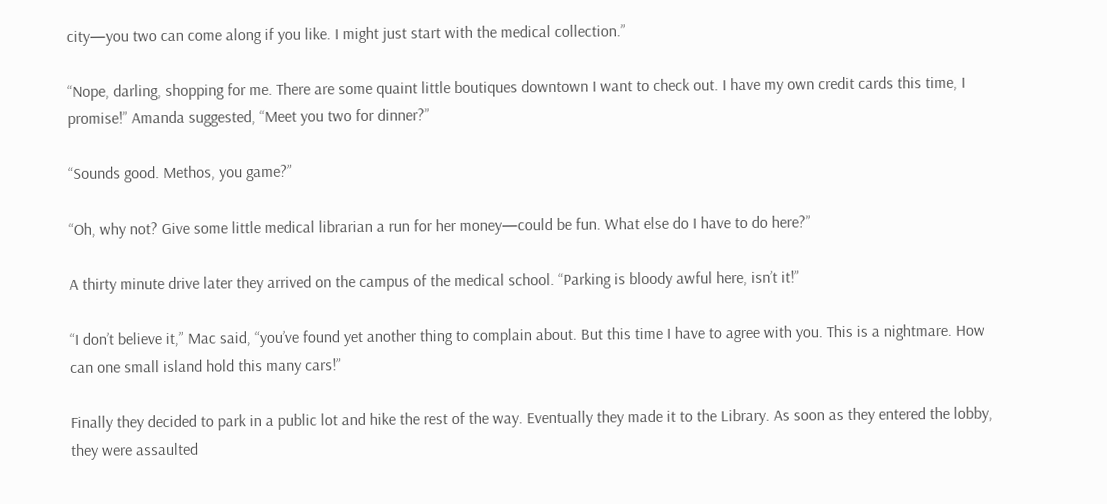city—you two can come along if you like. I might just start with the medical collection.”

“Nope, darling, shopping for me. There are some quaint little boutiques downtown I want to check out. I have my own credit cards this time, I promise!” Amanda suggested, “Meet you two for dinner?”

“Sounds good. Methos, you game?”

“Oh, why not? Give some little medical librarian a run for her money—could be fun. What else do I have to do here?”

A thirty minute drive later they arrived on the campus of the medical school. “Parking is bloody awful here, isn’t it!”

“I don’t believe it,” Mac said, “you’ve found yet another thing to complain about. But this time I have to agree with you. This is a nightmare. How can one small island hold this many cars!”

Finally they decided to park in a public lot and hike the rest of the way. Eventually they made it to the Library. As soon as they entered the lobby, they were assaulted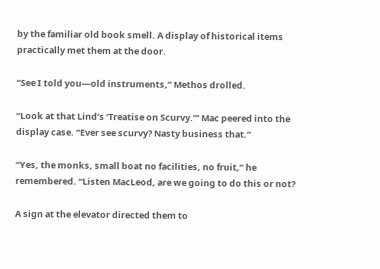by the familiar old book smell. A display of historical items practically met them at the door.

“See I told you—old instruments,” Methos drolled.

“Look at that Lind’s ‘Treatise on Scurvy.’” Mac peered into the display case. “Ever see scurvy? Nasty business that.”

“Yes, the monks, small boat no facilities, no fruit,” he remembered. “Listen MacLeod, are we going to do this or not?

A sign at the elevator directed them to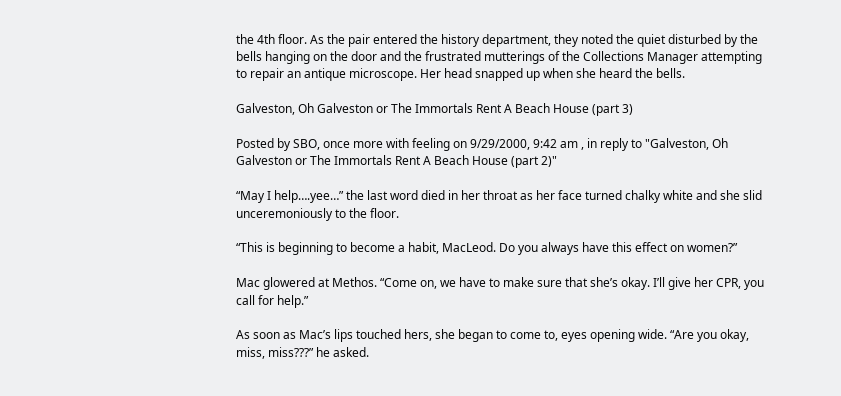the 4th floor. As the pair entered the history department, they noted the quiet disturbed by the bells hanging on the door and the frustrated mutterings of the Collections Manager attempting to repair an antique microscope. Her head snapped up when she heard the bells.

Galveston, Oh Galveston or The Immortals Rent A Beach House (part 3)

Posted by SBO, once more with feeling on 9/29/2000, 9:42 am , in reply to "Galveston, Oh Galveston or The Immortals Rent A Beach House (part 2)"

“May I help….yee…” the last word died in her throat as her face turned chalky white and she slid unceremoniously to the floor.

“This is beginning to become a habit, MacLeod. Do you always have this effect on women?”

Mac glowered at Methos. “Come on, we have to make sure that she’s okay. I’ll give her CPR, you call for help.”

As soon as Mac’s lips touched hers, she began to come to, eyes opening wide. “Are you okay, miss, miss???” he asked.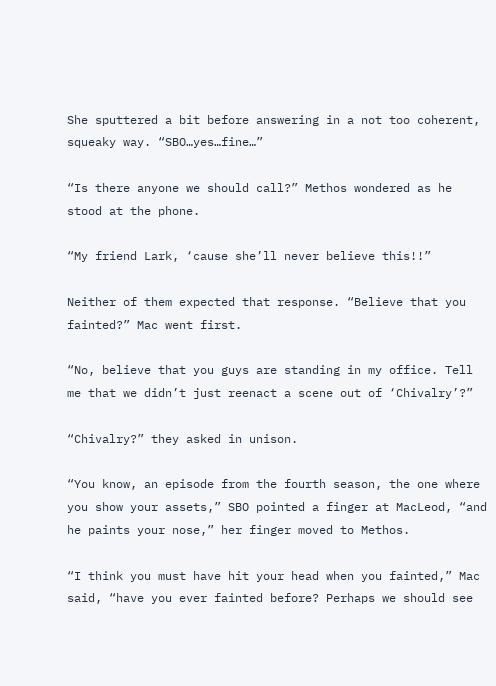She sputtered a bit before answering in a not too coherent, squeaky way. “SBO…yes…fine…”

“Is there anyone we should call?” Methos wondered as he stood at the phone.

“My friend Lark, ‘cause she’ll never believe this!!”

Neither of them expected that response. “Believe that you fainted?” Mac went first.

“No, believe that you guys are standing in my office. Tell me that we didn’t just reenact a scene out of ‘Chivalry’?”

“Chivalry?” they asked in unison.

“You know, an episode from the fourth season, the one where you show your assets,” SBO pointed a finger at MacLeod, “and he paints your nose,” her finger moved to Methos.

“I think you must have hit your head when you fainted,” Mac said, “have you ever fainted before? Perhaps we should see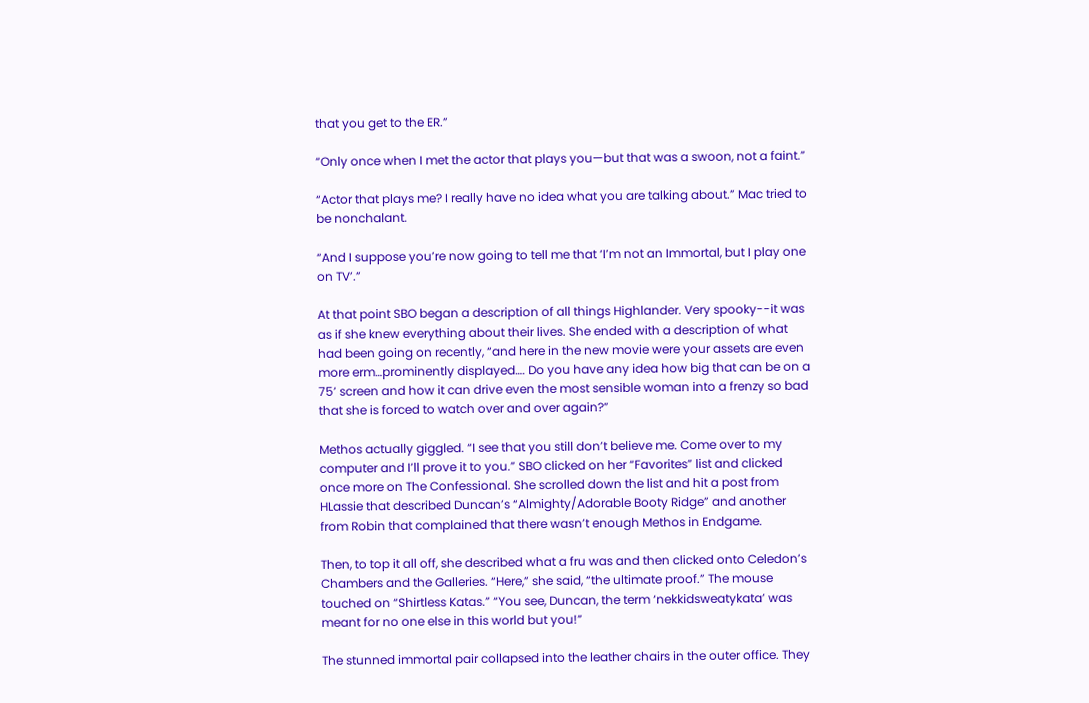that you get to the ER.”

“Only once when I met the actor that plays you—but that was a swoon, not a faint.”

“Actor that plays me? I really have no idea what you are talking about.” Mac tried to be nonchalant.

“And I suppose you’re now going to tell me that ‘I’m not an Immortal, but I play one on TV’.”

At that point SBO began a description of all things Highlander. Very spooky--it was as if she knew everything about their lives. She ended with a description of what had been going on recently, “and here in the new movie were your assets are even more erm…prominently displayed…. Do you have any idea how big that can be on a 75’ screen and how it can drive even the most sensible woman into a frenzy so bad that she is forced to watch over and over again?”

Methos actually giggled. “I see that you still don’t believe me. Come over to my computer and I’ll prove it to you.” SBO clicked on her “Favorites” list and clicked once more on The Confessional. She scrolled down the list and hit a post from HLassie that described Duncan’s “Almighty/Adorable Booty Ridge” and another from Robin that complained that there wasn’t enough Methos in Endgame.

Then, to top it all off, she described what a fru was and then clicked onto Celedon’s Chambers and the Galleries. “Here,” she said, “the ultimate proof.” The mouse touched on “Shirtless Katas.” “You see, Duncan, the term ‘nekkidsweatykata’ was meant for no one else in this world but you!”

The stunned immortal pair collapsed into the leather chairs in the outer office. They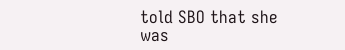told SBO that she was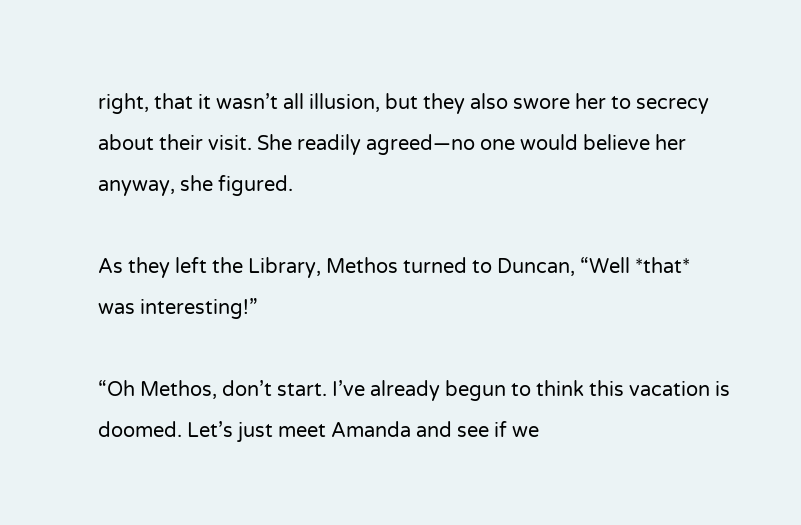right, that it wasn’t all illusion, but they also swore her to secrecy about their visit. She readily agreed—no one would believe her anyway, she figured.

As they left the Library, Methos turned to Duncan, “Well *that* was interesting!”

“Oh Methos, don’t start. I’ve already begun to think this vacation is doomed. Let’s just meet Amanda and see if we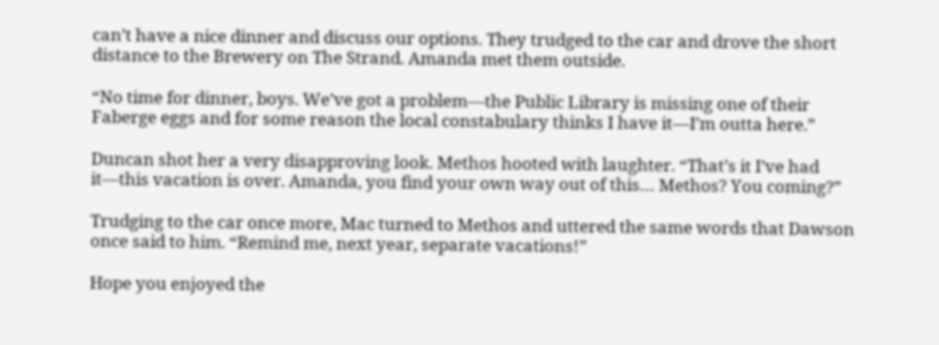can’t have a nice dinner and discuss our options. They trudged to the car and drove the short distance to the Brewery on The Strand. Amanda met them outside.

“No time for dinner, boys. We’ve got a problem—the Public Library is missing one of their Faberge eggs and for some reason the local constabulary thinks I have it—I’m outta here.”

Duncan shot her a very disapproving look. Methos hooted with laughter. “That’s it I’ve had it—this vacation is over. Amanda, you find your own way out of this… Methos? You coming?”

Trudging to the car once more, Mac turned to Methos and uttered the same words that Dawson once said to him. “Remind me, next year, separate vacations!”

Hope you enjoyed the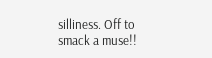silliness. Off to smack a muse!!